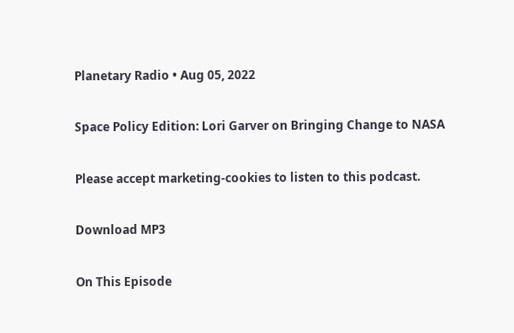Planetary Radio • Aug 05, 2022

Space Policy Edition: Lori Garver on Bringing Change to NASA

Please accept marketing-cookies to listen to this podcast.

Download MP3

On This Episode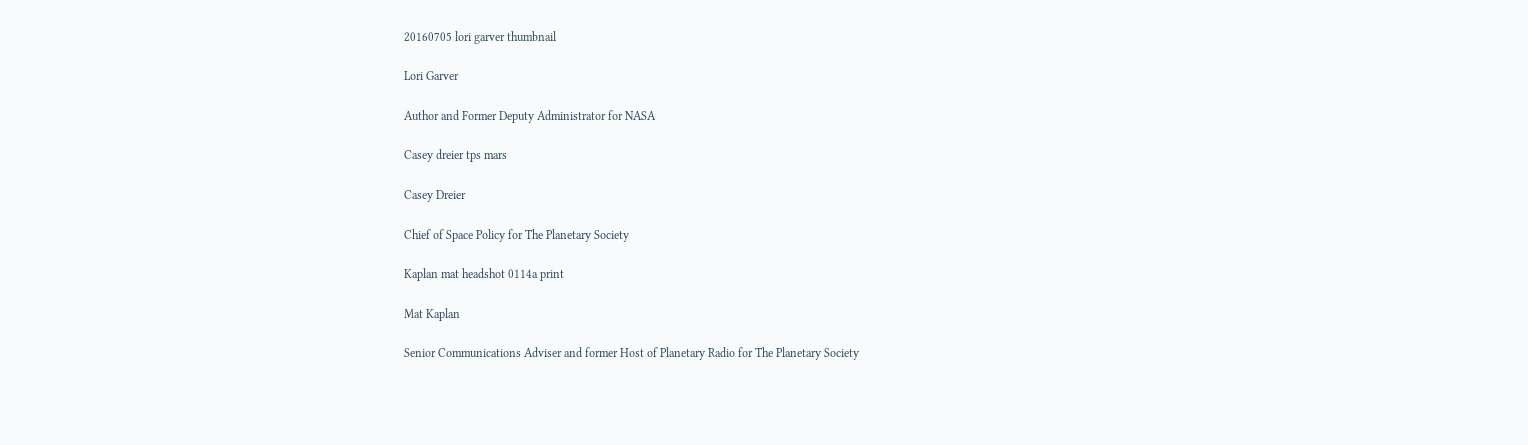20160705 lori garver thumbnail

Lori Garver

Author and Former Deputy Administrator for NASA

Casey dreier tps mars

Casey Dreier

Chief of Space Policy for The Planetary Society

Kaplan mat headshot 0114a print

Mat Kaplan

Senior Communications Adviser and former Host of Planetary Radio for The Planetary Society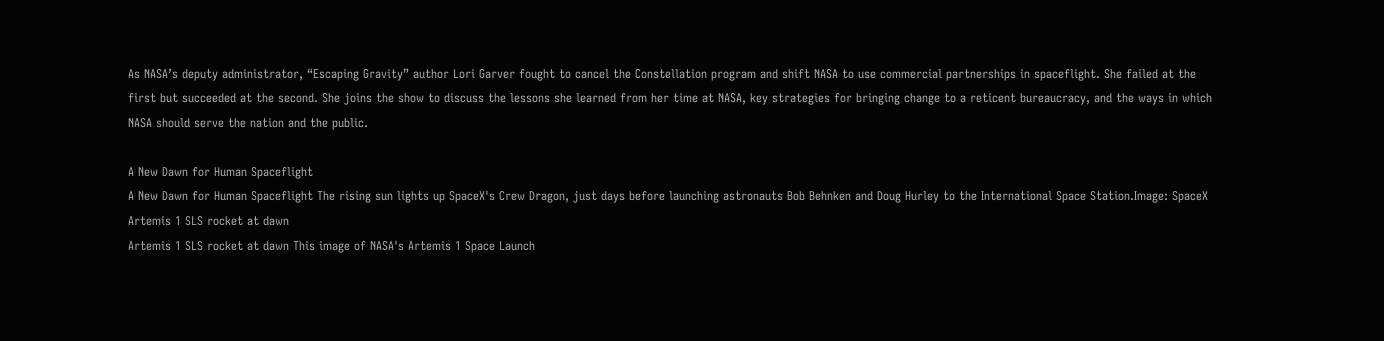As NASA’s deputy administrator, “Escaping Gravity” author Lori Garver fought to cancel the Constellation program and shift NASA to use commercial partnerships in spaceflight. She failed at the first but succeeded at the second. She joins the show to discuss the lessons she learned from her time at NASA, key strategies for bringing change to a reticent bureaucracy, and the ways in which NASA should serve the nation and the public.

A New Dawn for Human Spaceflight
A New Dawn for Human Spaceflight The rising sun lights up SpaceX's Crew Dragon, just days before launching astronauts Bob Behnken and Doug Hurley to the International Space Station.Image: SpaceX
Artemis 1 SLS rocket at dawn
Artemis 1 SLS rocket at dawn This image of NASA's Artemis 1 Space Launch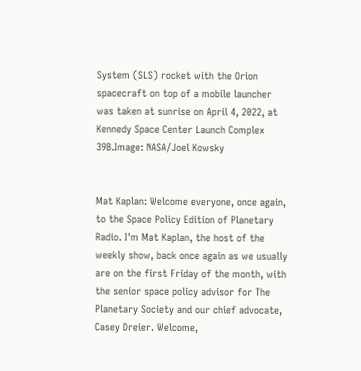System (SLS) rocket with the Orion spacecraft on top of a mobile launcher was taken at sunrise on April 4, 2022, at Kennedy Space Center Launch Complex 39B.Image: NASA/Joel Kowsky


Mat Kaplan: Welcome everyone, once again, to the Space Policy Edition of Planetary Radio. I'm Mat Kaplan, the host of the weekly show, back once again as we usually are on the first Friday of the month, with the senior space policy advisor for The Planetary Society and our chief advocate, Casey Dreier. Welcome,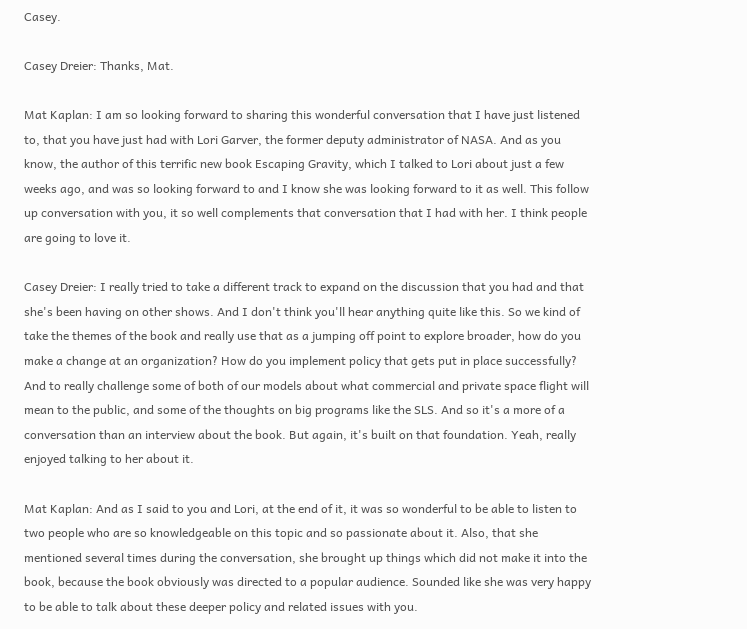Casey.

Casey Dreier: Thanks, Mat.

Mat Kaplan: I am so looking forward to sharing this wonderful conversation that I have just listened to, that you have just had with Lori Garver, the former deputy administrator of NASA. And as you know, the author of this terrific new book Escaping Gravity, which I talked to Lori about just a few weeks ago, and was so looking forward to and I know she was looking forward to it as well. This follow up conversation with you, it so well complements that conversation that I had with her. I think people are going to love it.

Casey Dreier: I really tried to take a different track to expand on the discussion that you had and that she's been having on other shows. And I don't think you'll hear anything quite like this. So we kind of take the themes of the book and really use that as a jumping off point to explore broader, how do you make a change at an organization? How do you implement policy that gets put in place successfully? And to really challenge some of both of our models about what commercial and private space flight will mean to the public, and some of the thoughts on big programs like the SLS. And so it's a more of a conversation than an interview about the book. But again, it's built on that foundation. Yeah, really enjoyed talking to her about it.

Mat Kaplan: And as I said to you and Lori, at the end of it, it was so wonderful to be able to listen to two people who are so knowledgeable on this topic and so passionate about it. Also, that she mentioned several times during the conversation, she brought up things which did not make it into the book, because the book obviously was directed to a popular audience. Sounded like she was very happy to be able to talk about these deeper policy and related issues with you.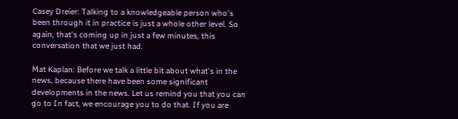Casey Dreier: Talking to a knowledgeable person who's been through it in practice is just a whole other level. So again, that's coming up in just a few minutes, this conversation that we just had.

Mat Kaplan: Before we talk a little bit about what's in the news, because there have been some significant developments in the news. Let us remind you that you can go to In fact, we encourage you to do that. If you are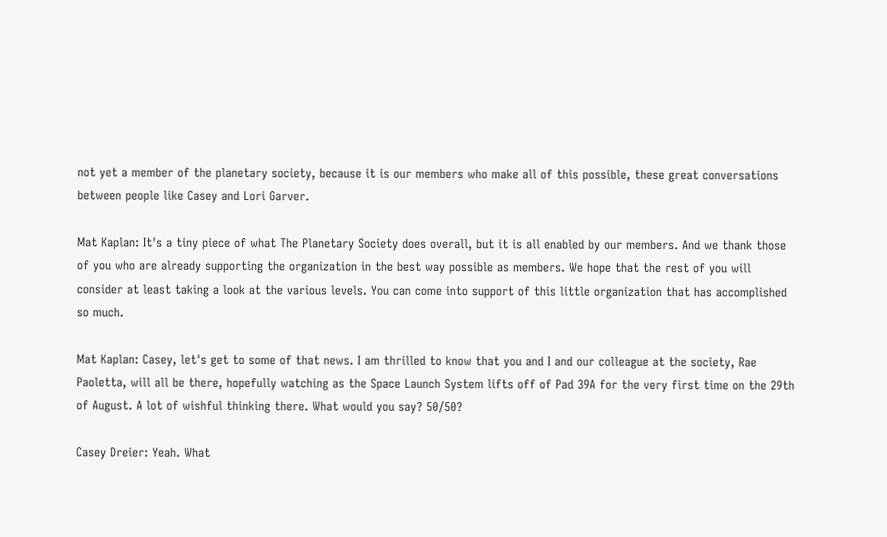not yet a member of the planetary society, because it is our members who make all of this possible, these great conversations between people like Casey and Lori Garver.

Mat Kaplan: It's a tiny piece of what The Planetary Society does overall, but it is all enabled by our members. And we thank those of you who are already supporting the organization in the best way possible as members. We hope that the rest of you will consider at least taking a look at the various levels. You can come into support of this little organization that has accomplished so much.

Mat Kaplan: Casey, let's get to some of that news. I am thrilled to know that you and I and our colleague at the society, Rae Paoletta, will all be there, hopefully watching as the Space Launch System lifts off of Pad 39A for the very first time on the 29th of August. A lot of wishful thinking there. What would you say? 50/50?

Casey Dreier: Yeah. What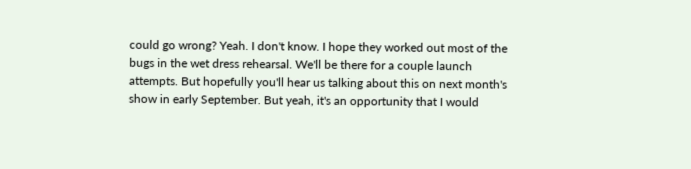could go wrong? Yeah. I don't know. I hope they worked out most of the bugs in the wet dress rehearsal. We'll be there for a couple launch attempts. But hopefully you'll hear us talking about this on next month's show in early September. But yeah, it's an opportunity that I would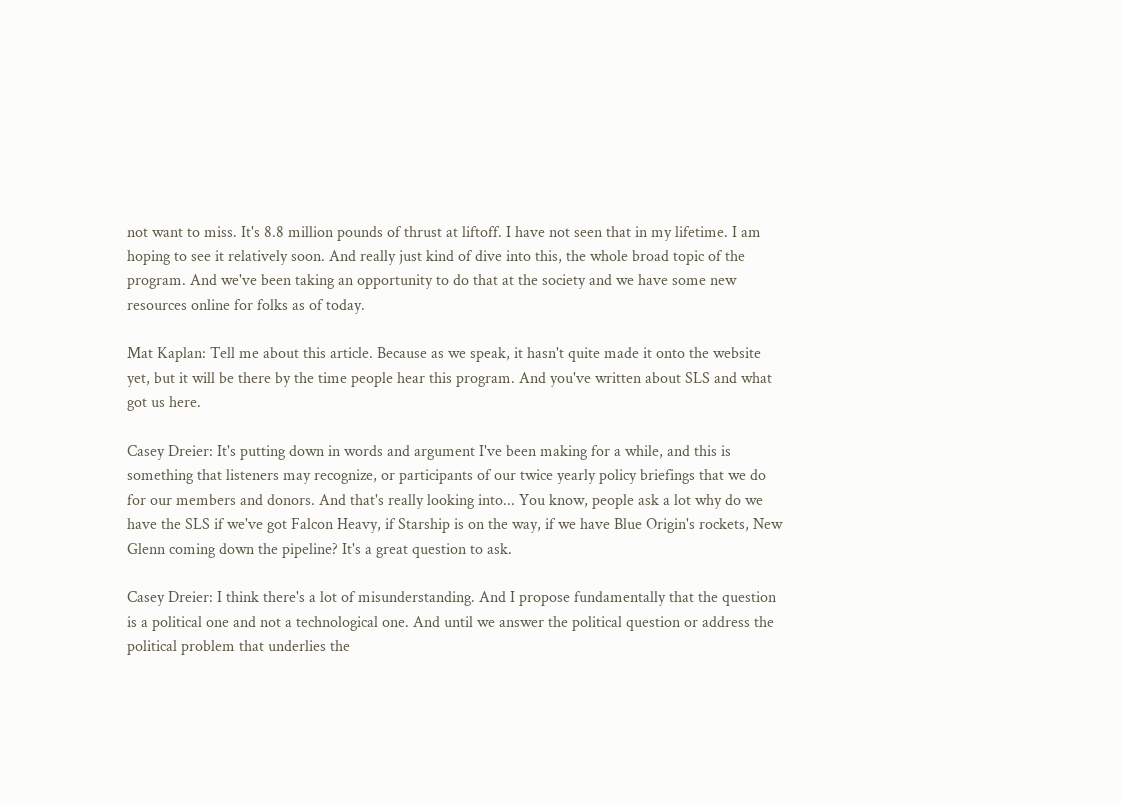not want to miss. It's 8.8 million pounds of thrust at liftoff. I have not seen that in my lifetime. I am hoping to see it relatively soon. And really just kind of dive into this, the whole broad topic of the program. And we've been taking an opportunity to do that at the society and we have some new resources online for folks as of today.

Mat Kaplan: Tell me about this article. Because as we speak, it hasn't quite made it onto the website yet, but it will be there by the time people hear this program. And you've written about SLS and what got us here.

Casey Dreier: It's putting down in words and argument I've been making for a while, and this is something that listeners may recognize, or participants of our twice yearly policy briefings that we do for our members and donors. And that's really looking into... You know, people ask a lot why do we have the SLS if we've got Falcon Heavy, if Starship is on the way, if we have Blue Origin's rockets, New Glenn coming down the pipeline? It's a great question to ask.

Casey Dreier: I think there's a lot of misunderstanding. And I propose fundamentally that the question is a political one and not a technological one. And until we answer the political question or address the political problem that underlies the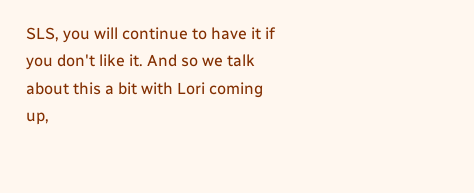SLS, you will continue to have it if you don't like it. And so we talk about this a bit with Lori coming up,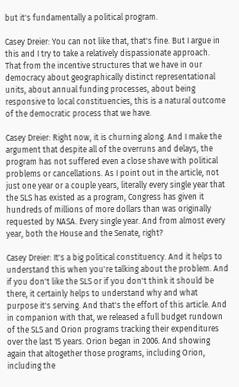but it's fundamentally a political program.

Casey Dreier: You can not like that, that's fine. But I argue in this and I try to take a relatively dispassionate approach. That from the incentive structures that we have in our democracy about geographically distinct representational units, about annual funding processes, about being responsive to local constituencies, this is a natural outcome of the democratic process that we have.

Casey Dreier: Right now, it is churning along. And I make the argument that despite all of the overruns and delays, the program has not suffered even a close shave with political problems or cancellations. As I point out in the article, not just one year or a couple years, literally every single year that the SLS has existed as a program, Congress has given it hundreds of millions of more dollars than was originally requested by NASA. Every single year. And from almost every year, both the House and the Senate, right?

Casey Dreier: It's a big political constituency. And it helps to understand this when you're talking about the problem. And if you don't like the SLS or if you don't think it should be there, it certainly helps to understand why and what purpose it's serving. And that's the effort of this article. And in companion with that, we released a full budget rundown of the SLS and Orion programs tracking their expenditures over the last 15 years. Orion began in 2006. And showing again that altogether those programs, including Orion, including the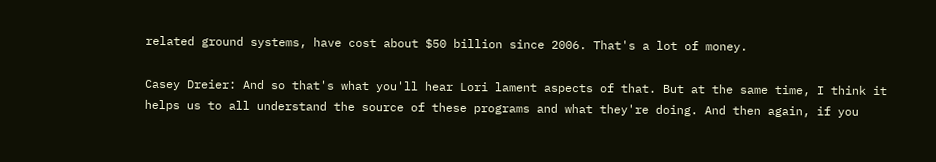related ground systems, have cost about $50 billion since 2006. That's a lot of money.

Casey Dreier: And so that's what you'll hear Lori lament aspects of that. But at the same time, I think it helps us to all understand the source of these programs and what they're doing. And then again, if you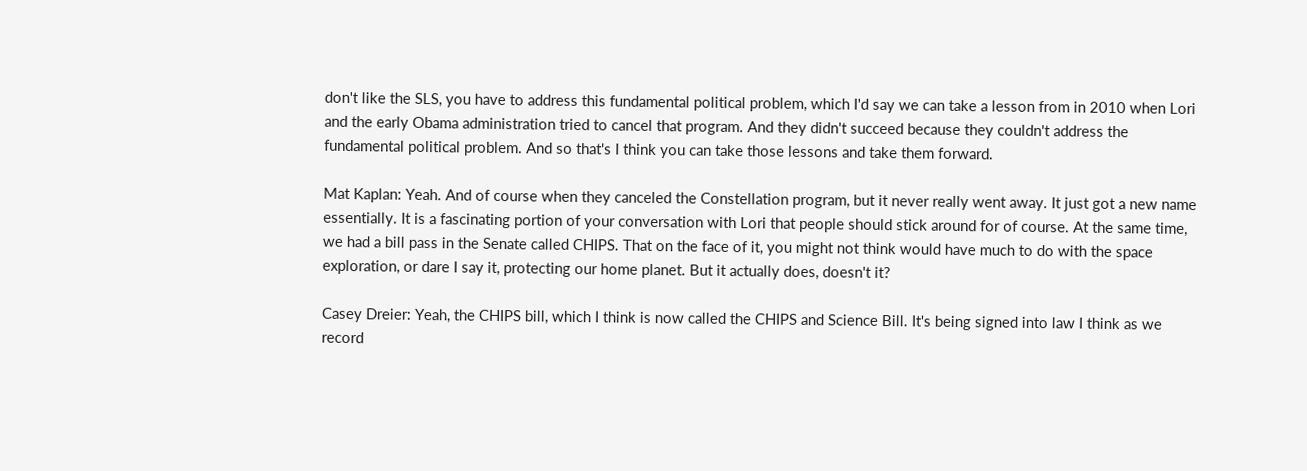don't like the SLS, you have to address this fundamental political problem, which I'd say we can take a lesson from in 2010 when Lori and the early Obama administration tried to cancel that program. And they didn't succeed because they couldn't address the fundamental political problem. And so that's I think you can take those lessons and take them forward.

Mat Kaplan: Yeah. And of course when they canceled the Constellation program, but it never really went away. It just got a new name essentially. It is a fascinating portion of your conversation with Lori that people should stick around for of course. At the same time, we had a bill pass in the Senate called CHIPS. That on the face of it, you might not think would have much to do with the space exploration, or dare I say it, protecting our home planet. But it actually does, doesn't it?

Casey Dreier: Yeah, the CHIPS bill, which I think is now called the CHIPS and Science Bill. It's being signed into law I think as we record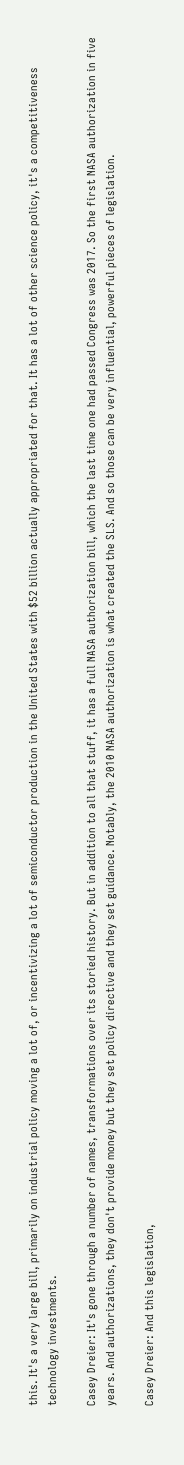this. It's a very large bill, primarily on industrial policy moving a lot of, or incentivizing a lot of semiconductor production in the United States with $52 billion actually appropriated for that. It has a lot of other science policy, it's a competitiveness technology investments.

Casey Dreier: It's gone through a number of names, transformations over its storied history. But in addition to all that stuff, it has a full NASA authorization bill, which the last time one had passed Congress was 2017. So the first NASA authorization in five years. And authorizations, they don't provide money but they set policy directive and they set guidance. Notably, the 2010 NASA authorization is what created the SLS. And so those can be very influential, powerful pieces of legislation.

Casey Dreier: And this legislation,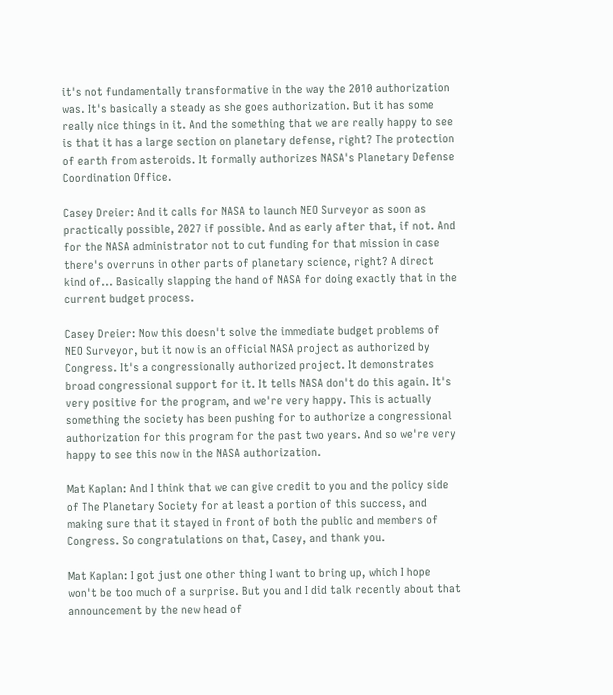it's not fundamentally transformative in the way the 2010 authorization was. It's basically a steady as she goes authorization. But it has some really nice things in it. And the something that we are really happy to see is that it has a large section on planetary defense, right? The protection of earth from asteroids. It formally authorizes NASA's Planetary Defense Coordination Office.

Casey Dreier: And it calls for NASA to launch NEO Surveyor as soon as practically possible, 2027 if possible. And as early after that, if not. And for the NASA administrator not to cut funding for that mission in case there's overruns in other parts of planetary science, right? A direct kind of... Basically slapping the hand of NASA for doing exactly that in the current budget process.

Casey Dreier: Now this doesn't solve the immediate budget problems of NEO Surveyor, but it now is an official NASA project as authorized by Congress. It's a congressionally authorized project. It demonstrates broad congressional support for it. It tells NASA don't do this again. It's very positive for the program, and we're very happy. This is actually something the society has been pushing for to authorize a congressional authorization for this program for the past two years. And so we're very happy to see this now in the NASA authorization.

Mat Kaplan: And I think that we can give credit to you and the policy side of The Planetary Society for at least a portion of this success, and making sure that it stayed in front of both the public and members of Congress. So congratulations on that, Casey, and thank you.

Mat Kaplan: I got just one other thing I want to bring up, which I hope won't be too much of a surprise. But you and I did talk recently about that announcement by the new head of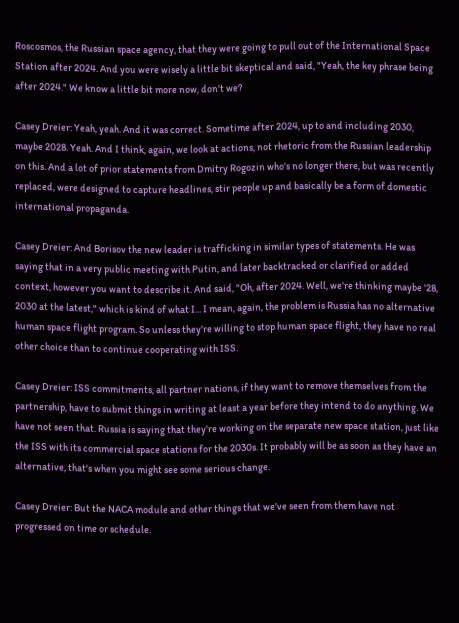Roscosmos, the Russian space agency, that they were going to pull out of the International Space Station after 2024. And you were wisely a little bit skeptical and said, "Yeah, the key phrase being after 2024." We know a little bit more now, don't we?

Casey Dreier: Yeah, yeah. And it was correct. Sometime after 2024, up to and including 2030, maybe 2028. Yeah. And I think, again, we look at actions, not rhetoric from the Russian leadership on this. And a lot of prior statements from Dmitry Rogozin who's no longer there, but was recently replaced, were designed to capture headlines, stir people up and basically be a form of domestic international propaganda.

Casey Dreier: And Borisov the new leader is trafficking in similar types of statements. He was saying that in a very public meeting with Putin, and later backtracked or clarified or added context, however you want to describe it. And said, "Oh, after 2024. Well, we're thinking maybe '28, 2030 at the latest," which is kind of what I... I mean, again, the problem is Russia has no alternative human space flight program. So unless they're willing to stop human space flight, they have no real other choice than to continue cooperating with ISS.

Casey Dreier: ISS commitments, all partner nations, if they want to remove themselves from the partnership, have to submit things in writing at least a year before they intend to do anything. We have not seen that. Russia is saying that they're working on the separate new space station, just like the ISS with its commercial space stations for the 2030s. It probably will be as soon as they have an alternative, that's when you might see some serious change.

Casey Dreier: But the NACA module and other things that we've seen from them have not progressed on time or schedule.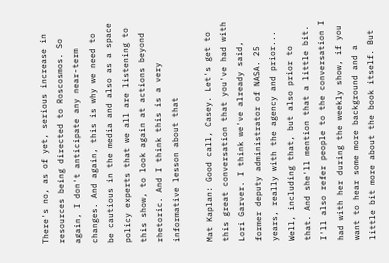There's no, as of yet, serious increase in resources being directed to Roscosmos. So again, I don't anticipate any near-term changes. And again, this is why we need to be cautious in the media and also as a space policy experts that we all are listening to this show, to look again at actions beyond rhetoric. And I think this is a very informative lesson about that

Mat Kaplan: Good call, Casey. Let's get to this great conversation that you've had with Lori Garver. I think we've already said, former deputy administrator of NASA. 25 years, really with the agency and prior... Well, including that, but also prior to that. And she'll mention that a little bit. I'll also refer people to the conversation I had with her during the weekly show, if you want to hear some more background and a little bit more about the book itself. But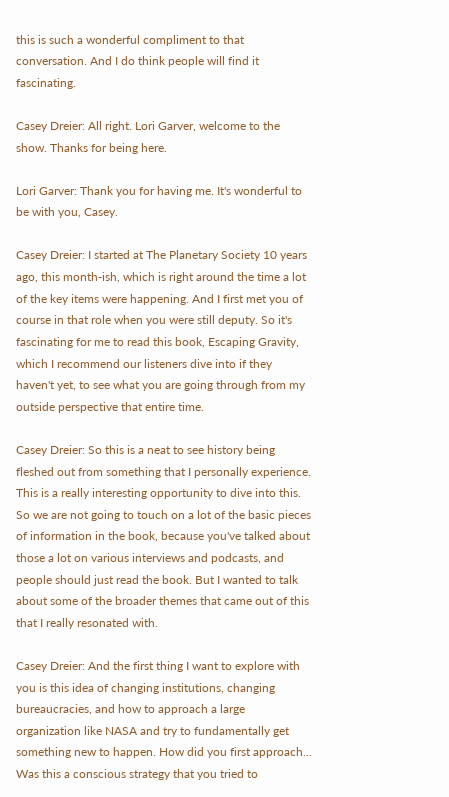this is such a wonderful compliment to that conversation. And I do think people will find it fascinating.

Casey Dreier: All right. Lori Garver, welcome to the show. Thanks for being here.

Lori Garver: Thank you for having me. It's wonderful to be with you, Casey.

Casey Dreier: I started at The Planetary Society 10 years ago, this month-ish, which is right around the time a lot of the key items were happening. And I first met you of course in that role when you were still deputy. So it's fascinating for me to read this book, Escaping Gravity, which I recommend our listeners dive into if they haven't yet, to see what you are going through from my outside perspective that entire time.

Casey Dreier: So this is a neat to see history being fleshed out from something that I personally experience. This is a really interesting opportunity to dive into this. So we are not going to touch on a lot of the basic pieces of information in the book, because you've talked about those a lot on various interviews and podcasts, and people should just read the book. But I wanted to talk about some of the broader themes that came out of this that I really resonated with.

Casey Dreier: And the first thing I want to explore with you is this idea of changing institutions, changing bureaucracies, and how to approach a large organization like NASA and try to fundamentally get something new to happen. How did you first approach... Was this a conscious strategy that you tried to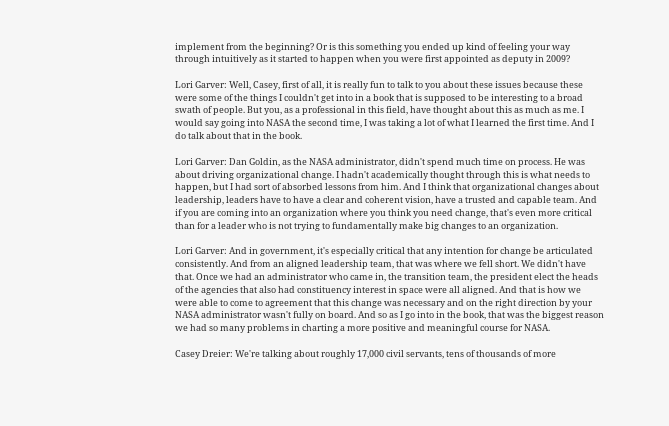implement from the beginning? Or is this something you ended up kind of feeling your way through intuitively as it started to happen when you were first appointed as deputy in 2009?

Lori Garver: Well, Casey, first of all, it is really fun to talk to you about these issues because these were some of the things I couldn't get into in a book that is supposed to be interesting to a broad swath of people. But you, as a professional in this field, have thought about this as much as me. I would say going into NASA the second time, I was taking a lot of what I learned the first time. And I do talk about that in the book.

Lori Garver: Dan Goldin, as the NASA administrator, didn't spend much time on process. He was about driving organizational change. I hadn't academically thought through this is what needs to happen, but I had sort of absorbed lessons from him. And I think that organizational changes about leadership, leaders have to have a clear and coherent vision, have a trusted and capable team. And if you are coming into an organization where you think you need change, that's even more critical than for a leader who is not trying to fundamentally make big changes to an organization.

Lori Garver: And in government, it's especially critical that any intention for change be articulated consistently. And from an aligned leadership team, that was where we fell short. We didn't have that. Once we had an administrator who came in, the transition team, the president elect the heads of the agencies that also had constituency interest in space were all aligned. And that is how we were able to come to agreement that this change was necessary and on the right direction by your NASA administrator wasn't fully on board. And so as I go into in the book, that was the biggest reason we had so many problems in charting a more positive and meaningful course for NASA.

Casey Dreier: We're talking about roughly 17,000 civil servants, tens of thousands of more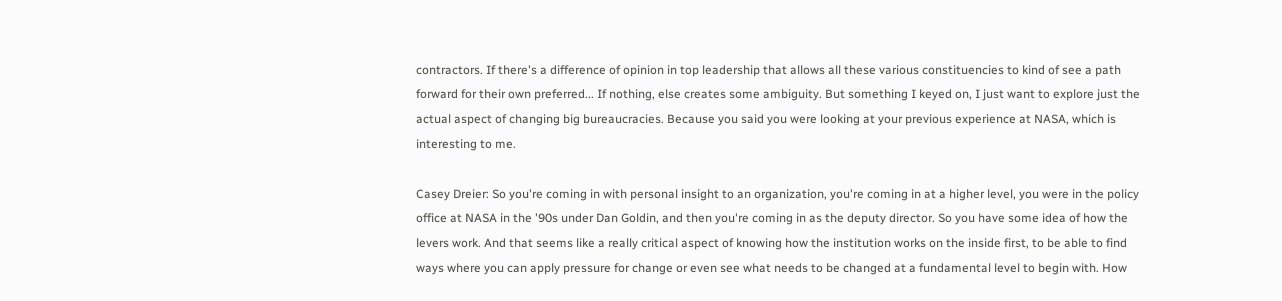contractors. If there's a difference of opinion in top leadership that allows all these various constituencies to kind of see a path forward for their own preferred... If nothing, else creates some ambiguity. But something I keyed on, I just want to explore just the actual aspect of changing big bureaucracies. Because you said you were looking at your previous experience at NASA, which is interesting to me.

Casey Dreier: So you're coming in with personal insight to an organization, you're coming in at a higher level, you were in the policy office at NASA in the '90s under Dan Goldin, and then you're coming in as the deputy director. So you have some idea of how the levers work. And that seems like a really critical aspect of knowing how the institution works on the inside first, to be able to find ways where you can apply pressure for change or even see what needs to be changed at a fundamental level to begin with. How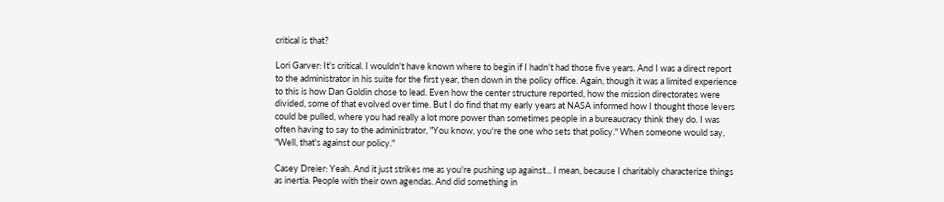critical is that?

Lori Garver: It's critical. I wouldn't have known where to begin if I hadn't had those five years. And I was a direct report to the administrator in his suite for the first year, then down in the policy office. Again, though it was a limited experience to this is how Dan Goldin chose to lead. Even how the center structure reported, how the mission directorates were divided, some of that evolved over time. But I do find that my early years at NASA informed how I thought those levers could be pulled, where you had really a lot more power than sometimes people in a bureaucracy think they do. I was often having to say to the administrator, "You know, you're the one who sets that policy." When someone would say, "Well, that's against our policy."

Casey Dreier: Yeah. And it just strikes me as you're pushing up against... I mean, because I charitably characterize things as inertia. People with their own agendas. And did something in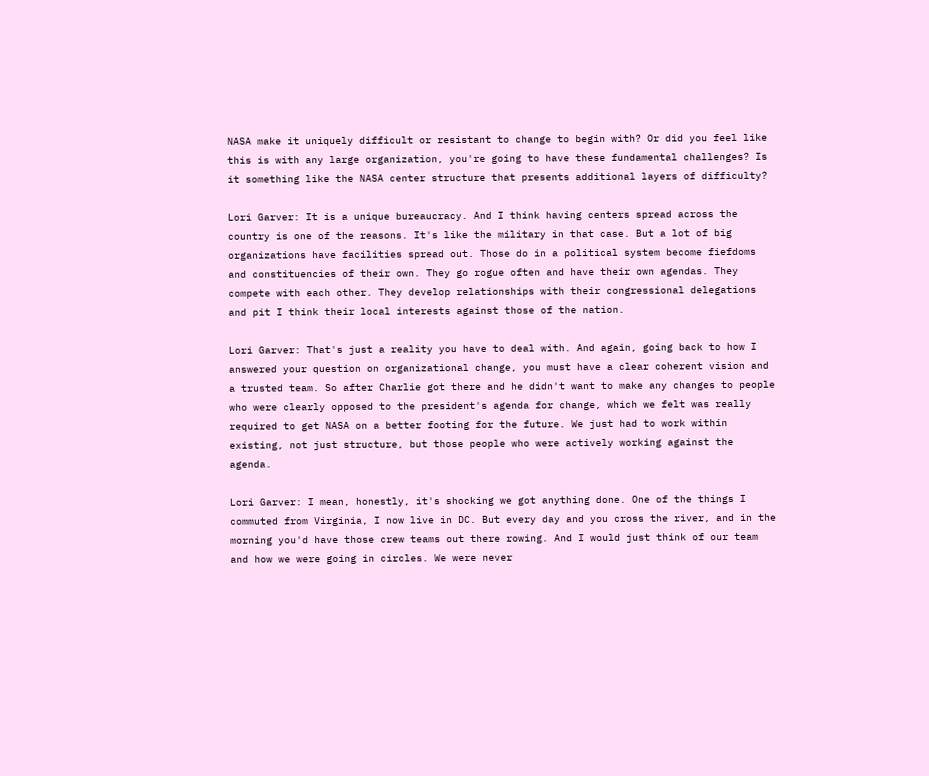NASA make it uniquely difficult or resistant to change to begin with? Or did you feel like this is with any large organization, you're going to have these fundamental challenges? Is it something like the NASA center structure that presents additional layers of difficulty?

Lori Garver: It is a unique bureaucracy. And I think having centers spread across the country is one of the reasons. It's like the military in that case. But a lot of big organizations have facilities spread out. Those do in a political system become fiefdoms and constituencies of their own. They go rogue often and have their own agendas. They compete with each other. They develop relationships with their congressional delegations and pit I think their local interests against those of the nation.

Lori Garver: That's just a reality you have to deal with. And again, going back to how I answered your question on organizational change, you must have a clear coherent vision and a trusted team. So after Charlie got there and he didn't want to make any changes to people who were clearly opposed to the president's agenda for change, which we felt was really required to get NASA on a better footing for the future. We just had to work within existing, not just structure, but those people who were actively working against the agenda.

Lori Garver: I mean, honestly, it's shocking we got anything done. One of the things I commuted from Virginia, I now live in DC. But every day and you cross the river, and in the morning you'd have those crew teams out there rowing. And I would just think of our team and how we were going in circles. We were never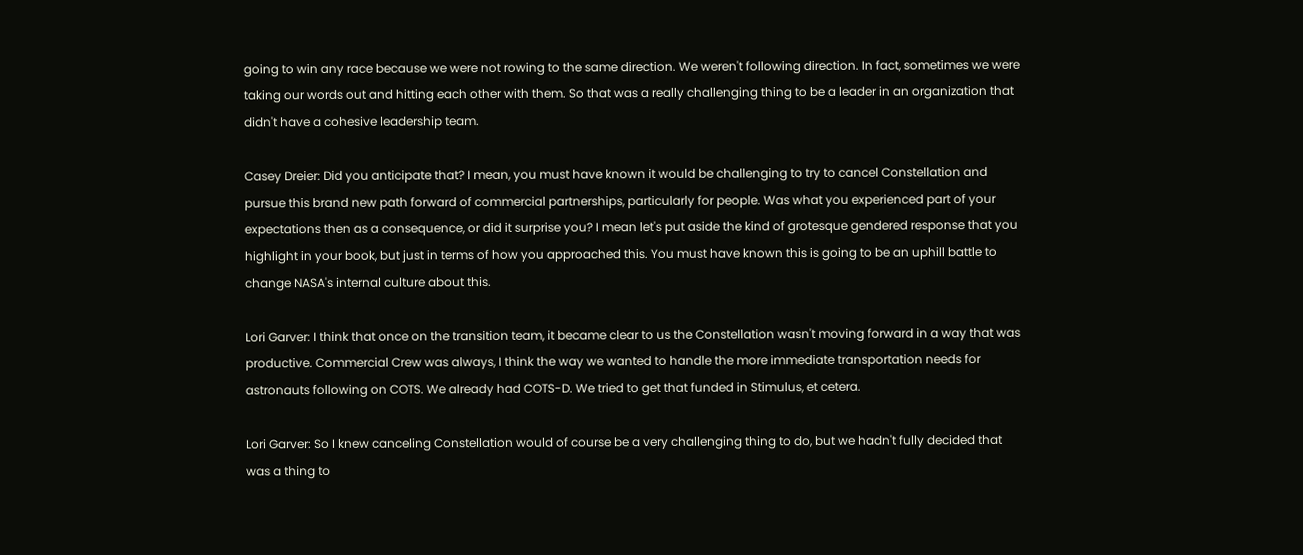going to win any race because we were not rowing to the same direction. We weren't following direction. In fact, sometimes we were taking our words out and hitting each other with them. So that was a really challenging thing to be a leader in an organization that didn't have a cohesive leadership team.

Casey Dreier: Did you anticipate that? I mean, you must have known it would be challenging to try to cancel Constellation and pursue this brand new path forward of commercial partnerships, particularly for people. Was what you experienced part of your expectations then as a consequence, or did it surprise you? I mean let's put aside the kind of grotesque gendered response that you highlight in your book, but just in terms of how you approached this. You must have known this is going to be an uphill battle to change NASA's internal culture about this.

Lori Garver: I think that once on the transition team, it became clear to us the Constellation wasn't moving forward in a way that was productive. Commercial Crew was always, I think the way we wanted to handle the more immediate transportation needs for astronauts following on COTS. We already had COTS-D. We tried to get that funded in Stimulus, et cetera.

Lori Garver: So I knew canceling Constellation would of course be a very challenging thing to do, but we hadn't fully decided that was a thing to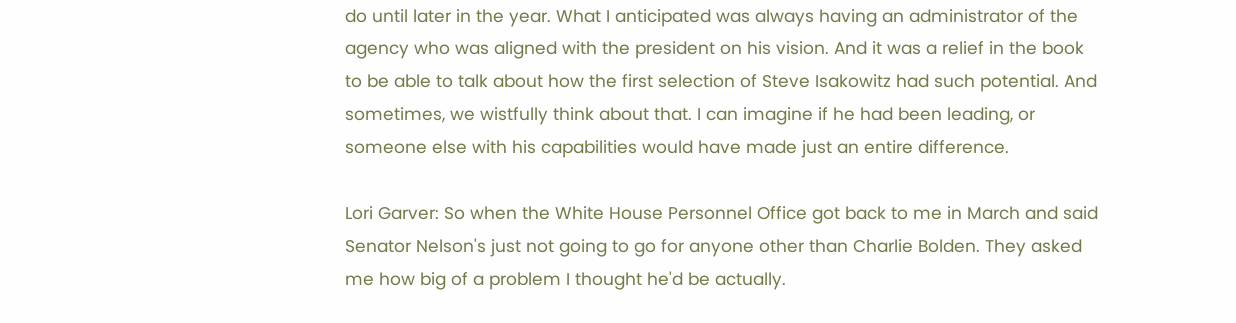do until later in the year. What I anticipated was always having an administrator of the agency who was aligned with the president on his vision. And it was a relief in the book to be able to talk about how the first selection of Steve Isakowitz had such potential. And sometimes, we wistfully think about that. I can imagine if he had been leading, or someone else with his capabilities would have made just an entire difference.

Lori Garver: So when the White House Personnel Office got back to me in March and said Senator Nelson's just not going to go for anyone other than Charlie Bolden. They asked me how big of a problem I thought he'd be actually.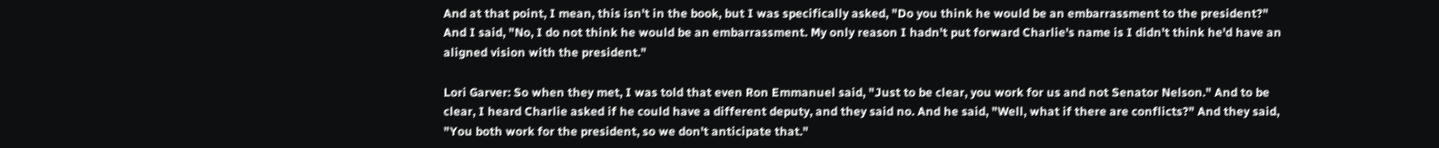And at that point, I mean, this isn't in the book, but I was specifically asked, "Do you think he would be an embarrassment to the president?" And I said, "No, I do not think he would be an embarrassment. My only reason I hadn't put forward Charlie's name is I didn't think he'd have an aligned vision with the president."

Lori Garver: So when they met, I was told that even Ron Emmanuel said, "Just to be clear, you work for us and not Senator Nelson." And to be clear, I heard Charlie asked if he could have a different deputy, and they said no. And he said, "Well, what if there are conflicts?" And they said, "You both work for the president, so we don't anticipate that."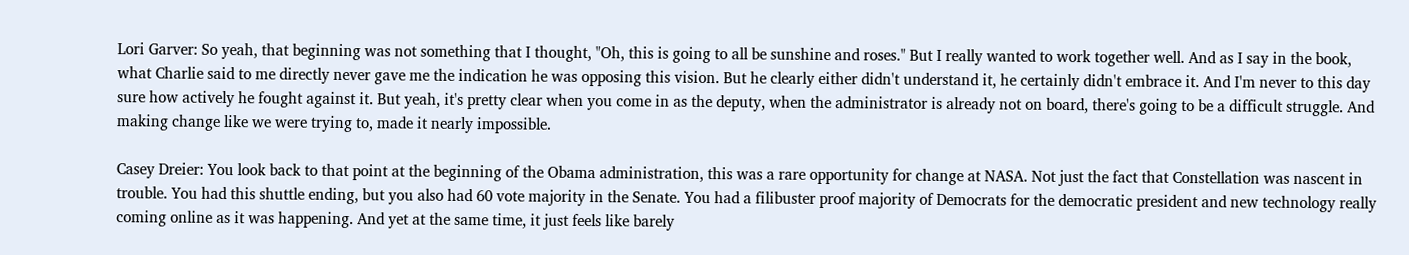Lori Garver: So yeah, that beginning was not something that I thought, "Oh, this is going to all be sunshine and roses." But I really wanted to work together well. And as I say in the book, what Charlie said to me directly never gave me the indication he was opposing this vision. But he clearly either didn't understand it, he certainly didn't embrace it. And I'm never to this day sure how actively he fought against it. But yeah, it's pretty clear when you come in as the deputy, when the administrator is already not on board, there's going to be a difficult struggle. And making change like we were trying to, made it nearly impossible.

Casey Dreier: You look back to that point at the beginning of the Obama administration, this was a rare opportunity for change at NASA. Not just the fact that Constellation was nascent in trouble. You had this shuttle ending, but you also had 60 vote majority in the Senate. You had a filibuster proof majority of Democrats for the democratic president and new technology really coming online as it was happening. And yet at the same time, it just feels like barely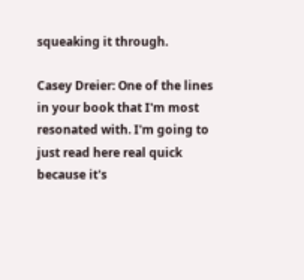squeaking it through.

Casey Dreier: One of the lines in your book that I'm most resonated with. I'm going to just read here real quick because it's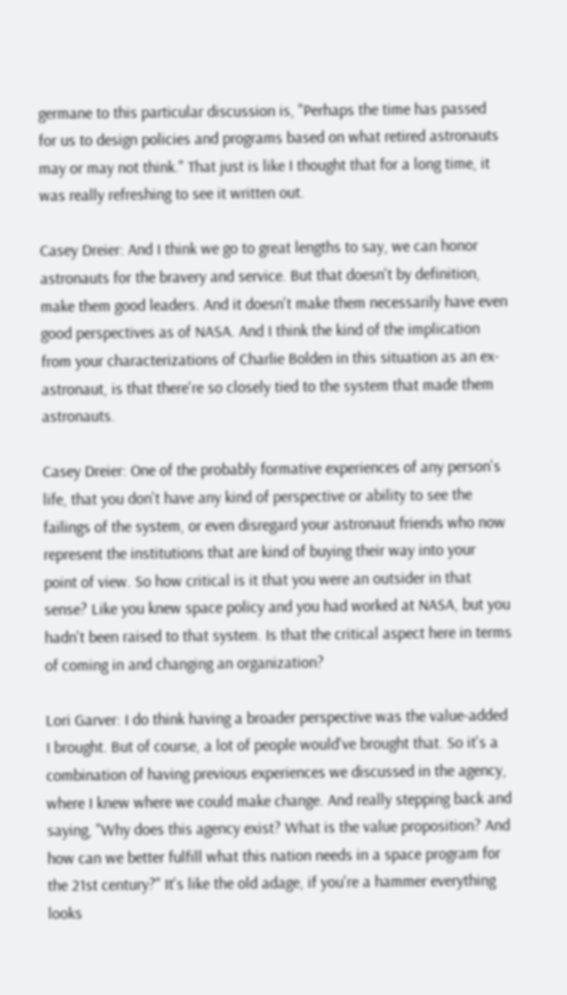germane to this particular discussion is, "Perhaps the time has passed for us to design policies and programs based on what retired astronauts may or may not think." That just is like I thought that for a long time, it was really refreshing to see it written out.

Casey Dreier: And I think we go to great lengths to say, we can honor astronauts for the bravery and service. But that doesn't by definition, make them good leaders. And it doesn't make them necessarily have even good perspectives as of NASA. And I think the kind of the implication from your characterizations of Charlie Bolden in this situation as an ex-astronaut, is that there're so closely tied to the system that made them astronauts.

Casey Dreier: One of the probably formative experiences of any person's life, that you don't have any kind of perspective or ability to see the failings of the system, or even disregard your astronaut friends who now represent the institutions that are kind of buying their way into your point of view. So how critical is it that you were an outsider in that sense? Like you knew space policy and you had worked at NASA, but you hadn't been raised to that system. Is that the critical aspect here in terms of coming in and changing an organization?

Lori Garver: I do think having a broader perspective was the value-added I brought. But of course, a lot of people would've brought that. So it's a combination of having previous experiences we discussed in the agency, where I knew where we could make change. And really stepping back and saying, "Why does this agency exist? What is the value proposition? And how can we better fulfill what this nation needs in a space program for the 21st century?" It's like the old adage, if you're a hammer everything looks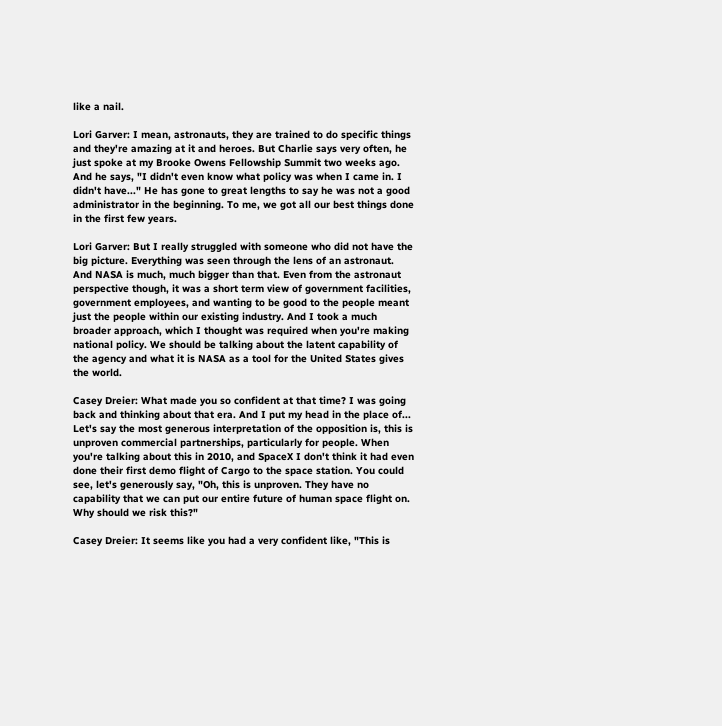like a nail.

Lori Garver: I mean, astronauts, they are trained to do specific things and they're amazing at it and heroes. But Charlie says very often, he just spoke at my Brooke Owens Fellowship Summit two weeks ago. And he says, "I didn't even know what policy was when I came in. I didn't have..." He has gone to great lengths to say he was not a good administrator in the beginning. To me, we got all our best things done in the first few years.

Lori Garver: But I really struggled with someone who did not have the big picture. Everything was seen through the lens of an astronaut. And NASA is much, much bigger than that. Even from the astronaut perspective though, it was a short term view of government facilities, government employees, and wanting to be good to the people meant just the people within our existing industry. And I took a much broader approach, which I thought was required when you're making national policy. We should be talking about the latent capability of the agency and what it is NASA as a tool for the United States gives the world.

Casey Dreier: What made you so confident at that time? I was going back and thinking about that era. And I put my head in the place of... Let's say the most generous interpretation of the opposition is, this is unproven commercial partnerships, particularly for people. When you're talking about this in 2010, and SpaceX I don't think it had even done their first demo flight of Cargo to the space station. You could see, let's generously say, "Oh, this is unproven. They have no capability that we can put our entire future of human space flight on. Why should we risk this?"

Casey Dreier: It seems like you had a very confident like, "This is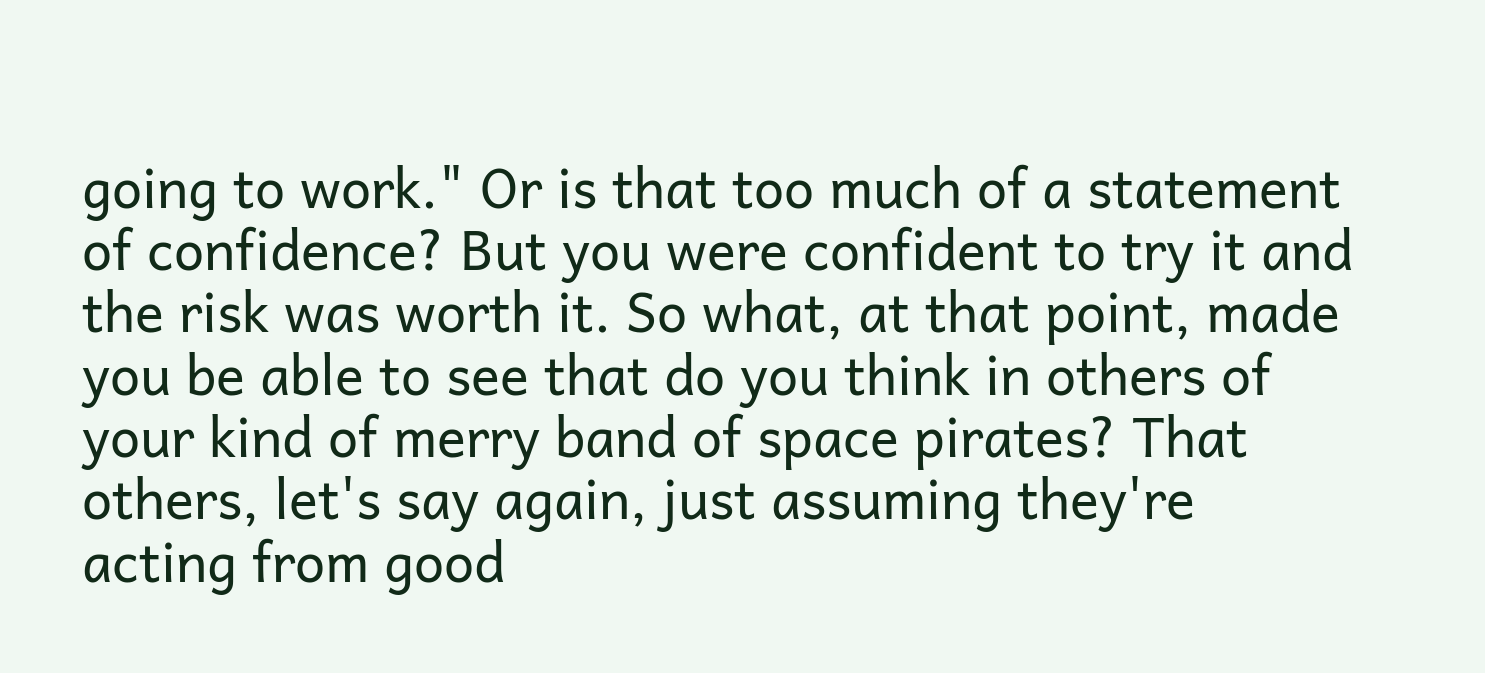going to work." Or is that too much of a statement of confidence? But you were confident to try it and the risk was worth it. So what, at that point, made you be able to see that do you think in others of your kind of merry band of space pirates? That others, let's say again, just assuming they're acting from good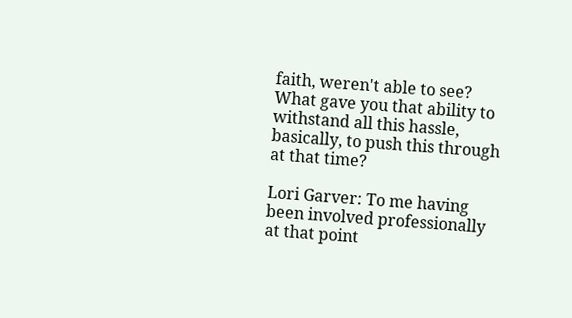faith, weren't able to see? What gave you that ability to withstand all this hassle, basically, to push this through at that time?

Lori Garver: To me having been involved professionally at that point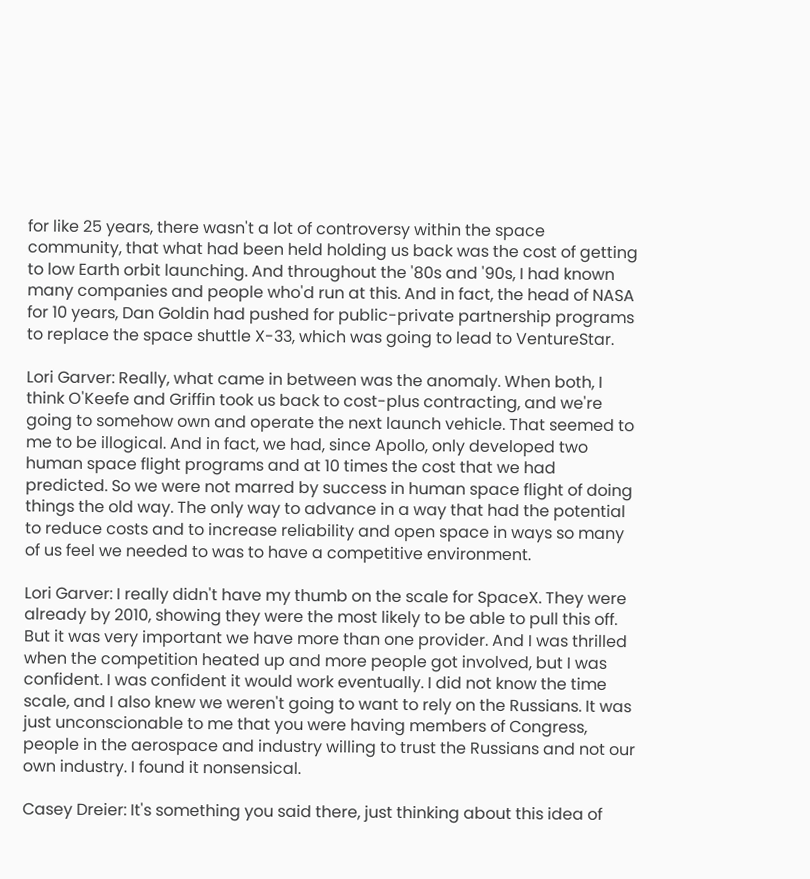for like 25 years, there wasn't a lot of controversy within the space community, that what had been held holding us back was the cost of getting to low Earth orbit launching. And throughout the '80s and '90s, I had known many companies and people who'd run at this. And in fact, the head of NASA for 10 years, Dan Goldin had pushed for public-private partnership programs to replace the space shuttle X-33, which was going to lead to VentureStar.

Lori Garver: Really, what came in between was the anomaly. When both, I think O'Keefe and Griffin took us back to cost-plus contracting, and we're going to somehow own and operate the next launch vehicle. That seemed to me to be illogical. And in fact, we had, since Apollo, only developed two human space flight programs and at 10 times the cost that we had predicted. So we were not marred by success in human space flight of doing things the old way. The only way to advance in a way that had the potential to reduce costs and to increase reliability and open space in ways so many of us feel we needed to was to have a competitive environment.

Lori Garver: I really didn't have my thumb on the scale for SpaceX. They were already by 2010, showing they were the most likely to be able to pull this off. But it was very important we have more than one provider. And I was thrilled when the competition heated up and more people got involved, but I was confident. I was confident it would work eventually. I did not know the time scale, and I also knew we weren't going to want to rely on the Russians. It was just unconscionable to me that you were having members of Congress, people in the aerospace and industry willing to trust the Russians and not our own industry. I found it nonsensical.

Casey Dreier: It's something you said there, just thinking about this idea of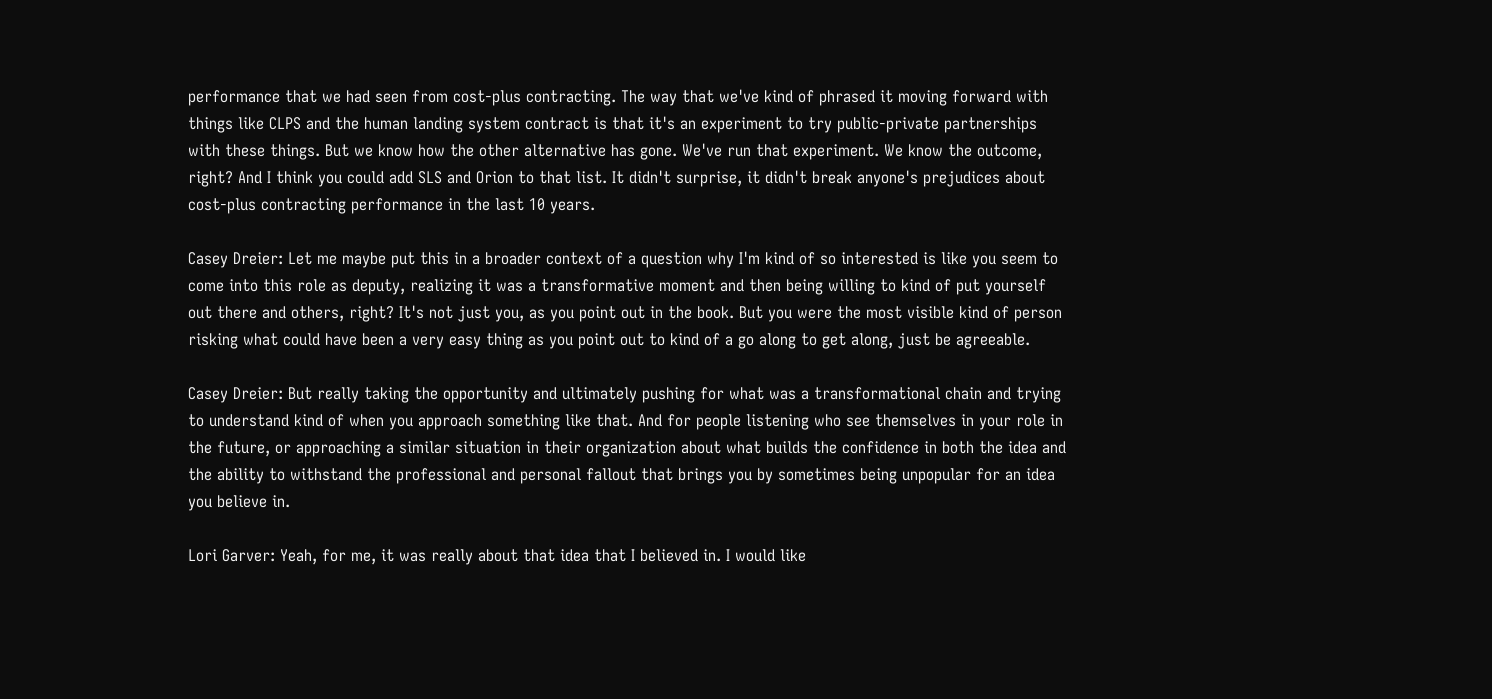performance that we had seen from cost-plus contracting. The way that we've kind of phrased it moving forward with things like CLPS and the human landing system contract is that it's an experiment to try public-private partnerships with these things. But we know how the other alternative has gone. We've run that experiment. We know the outcome, right? And I think you could add SLS and Orion to that list. It didn't surprise, it didn't break anyone's prejudices about cost-plus contracting performance in the last 10 years.

Casey Dreier: Let me maybe put this in a broader context of a question why I'm kind of so interested is like you seem to come into this role as deputy, realizing it was a transformative moment and then being willing to kind of put yourself out there and others, right? It's not just you, as you point out in the book. But you were the most visible kind of person risking what could have been a very easy thing as you point out to kind of a go along to get along, just be agreeable.

Casey Dreier: But really taking the opportunity and ultimately pushing for what was a transformational chain and trying to understand kind of when you approach something like that. And for people listening who see themselves in your role in the future, or approaching a similar situation in their organization about what builds the confidence in both the idea and the ability to withstand the professional and personal fallout that brings you by sometimes being unpopular for an idea you believe in.

Lori Garver: Yeah, for me, it was really about that idea that I believed in. I would like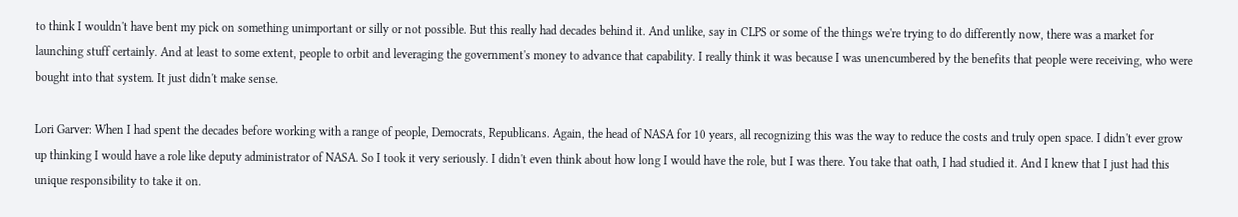to think I wouldn't have bent my pick on something unimportant or silly or not possible. But this really had decades behind it. And unlike, say in CLPS or some of the things we're trying to do differently now, there was a market for launching stuff certainly. And at least to some extent, people to orbit and leveraging the government's money to advance that capability. I really think it was because I was unencumbered by the benefits that people were receiving, who were bought into that system. It just didn't make sense.

Lori Garver: When I had spent the decades before working with a range of people, Democrats, Republicans. Again, the head of NASA for 10 years, all recognizing this was the way to reduce the costs and truly open space. I didn't ever grow up thinking I would have a role like deputy administrator of NASA. So I took it very seriously. I didn't even think about how long I would have the role, but I was there. You take that oath, I had studied it. And I knew that I just had this unique responsibility to take it on.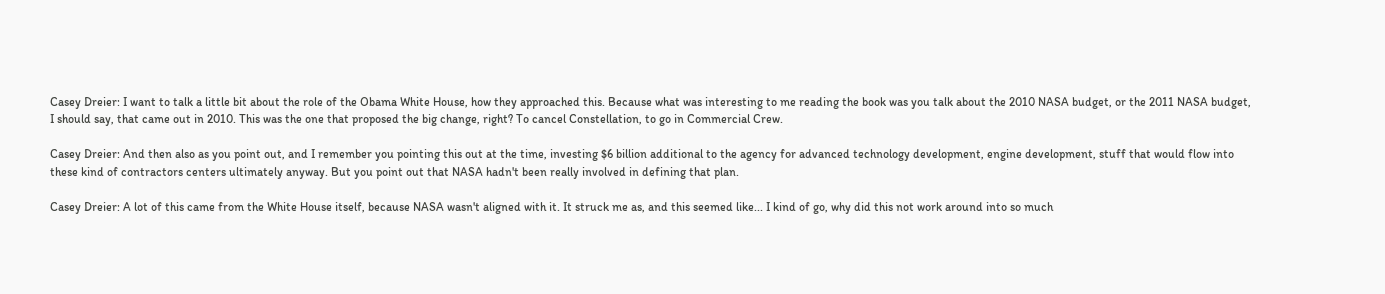Casey Dreier: I want to talk a little bit about the role of the Obama White House, how they approached this. Because what was interesting to me reading the book was you talk about the 2010 NASA budget, or the 2011 NASA budget, I should say, that came out in 2010. This was the one that proposed the big change, right? To cancel Constellation, to go in Commercial Crew.

Casey Dreier: And then also as you point out, and I remember you pointing this out at the time, investing $6 billion additional to the agency for advanced technology development, engine development, stuff that would flow into these kind of contractors centers ultimately anyway. But you point out that NASA hadn't been really involved in defining that plan.

Casey Dreier: A lot of this came from the White House itself, because NASA wasn't aligned with it. It struck me as, and this seemed like... I kind of go, why did this not work around into so much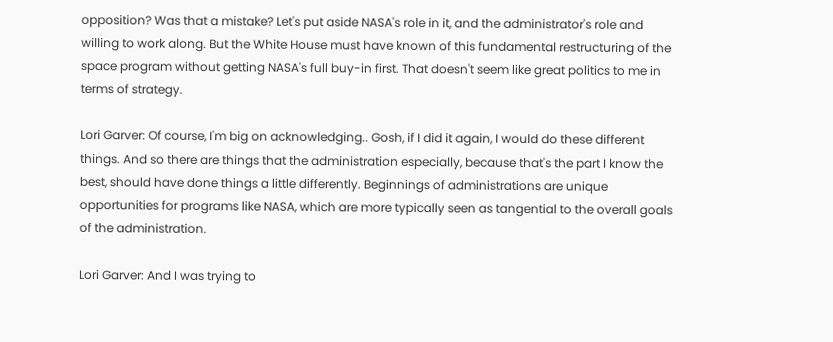opposition? Was that a mistake? Let's put aside NASA's role in it, and the administrator's role and willing to work along. But the White House must have known of this fundamental restructuring of the space program without getting NASA's full buy-in first. That doesn't seem like great politics to me in terms of strategy.

Lori Garver: Of course, I'm big on acknowledging.. Gosh, if I did it again, I would do these different things. And so there are things that the administration especially, because that's the part I know the best, should have done things a little differently. Beginnings of administrations are unique opportunities for programs like NASA, which are more typically seen as tangential to the overall goals of the administration.

Lori Garver: And I was trying to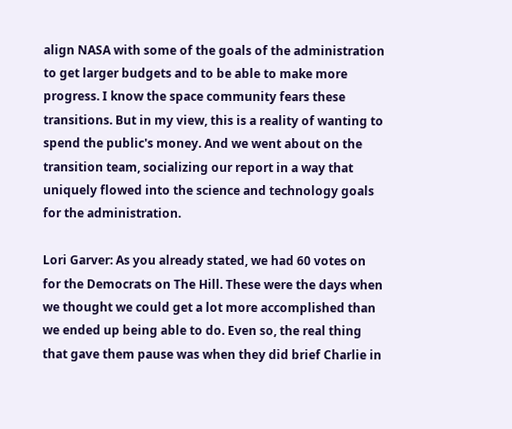align NASA with some of the goals of the administration to get larger budgets and to be able to make more progress. I know the space community fears these transitions. But in my view, this is a reality of wanting to spend the public's money. And we went about on the transition team, socializing our report in a way that uniquely flowed into the science and technology goals for the administration.

Lori Garver: As you already stated, we had 60 votes on for the Democrats on The Hill. These were the days when we thought we could get a lot more accomplished than we ended up being able to do. Even so, the real thing that gave them pause was when they did brief Charlie in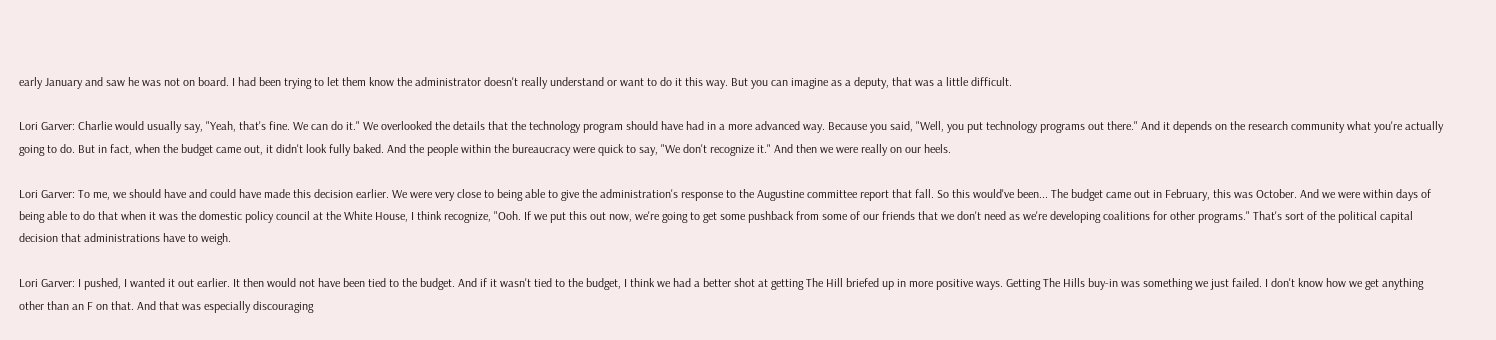early January and saw he was not on board. I had been trying to let them know the administrator doesn't really understand or want to do it this way. But you can imagine as a deputy, that was a little difficult.

Lori Garver: Charlie would usually say, "Yeah, that's fine. We can do it." We overlooked the details that the technology program should have had in a more advanced way. Because you said, "Well, you put technology programs out there." And it depends on the research community what you're actually going to do. But in fact, when the budget came out, it didn't look fully baked. And the people within the bureaucracy were quick to say, "We don't recognize it." And then we were really on our heels.

Lori Garver: To me, we should have and could have made this decision earlier. We were very close to being able to give the administration's response to the Augustine committee report that fall. So this would've been... The budget came out in February, this was October. And we were within days of being able to do that when it was the domestic policy council at the White House, I think recognize, "Ooh. If we put this out now, we're going to get some pushback from some of our friends that we don't need as we're developing coalitions for other programs." That's sort of the political capital decision that administrations have to weigh.

Lori Garver: I pushed, I wanted it out earlier. It then would not have been tied to the budget. And if it wasn't tied to the budget, I think we had a better shot at getting The Hill briefed up in more positive ways. Getting The Hills buy-in was something we just failed. I don't know how we get anything other than an F on that. And that was especially discouraging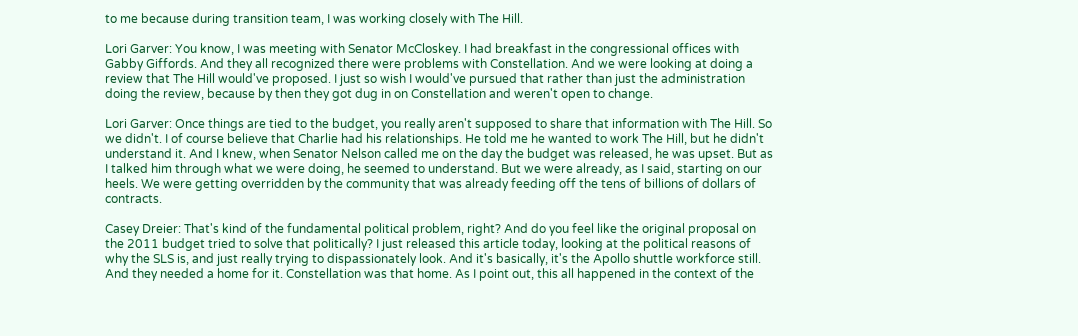to me because during transition team, I was working closely with The Hill.

Lori Garver: You know, I was meeting with Senator McCloskey. I had breakfast in the congressional offices with Gabby Giffords. And they all recognized there were problems with Constellation. And we were looking at doing a review that The Hill would've proposed. I just so wish I would've pursued that rather than just the administration doing the review, because by then they got dug in on Constellation and weren't open to change.

Lori Garver: Once things are tied to the budget, you really aren't supposed to share that information with The Hill. So we didn't. I of course believe that Charlie had his relationships. He told me he wanted to work The Hill, but he didn't understand it. And I knew, when Senator Nelson called me on the day the budget was released, he was upset. But as I talked him through what we were doing, he seemed to understand. But we were already, as I said, starting on our heels. We were getting overridden by the community that was already feeding off the tens of billions of dollars of contracts.

Casey Dreier: That's kind of the fundamental political problem, right? And do you feel like the original proposal on the 2011 budget tried to solve that politically? I just released this article today, looking at the political reasons of why the SLS is, and just really trying to dispassionately look. And it's basically, it's the Apollo shuttle workforce still. And they needed a home for it. Constellation was that home. As I point out, this all happened in the context of the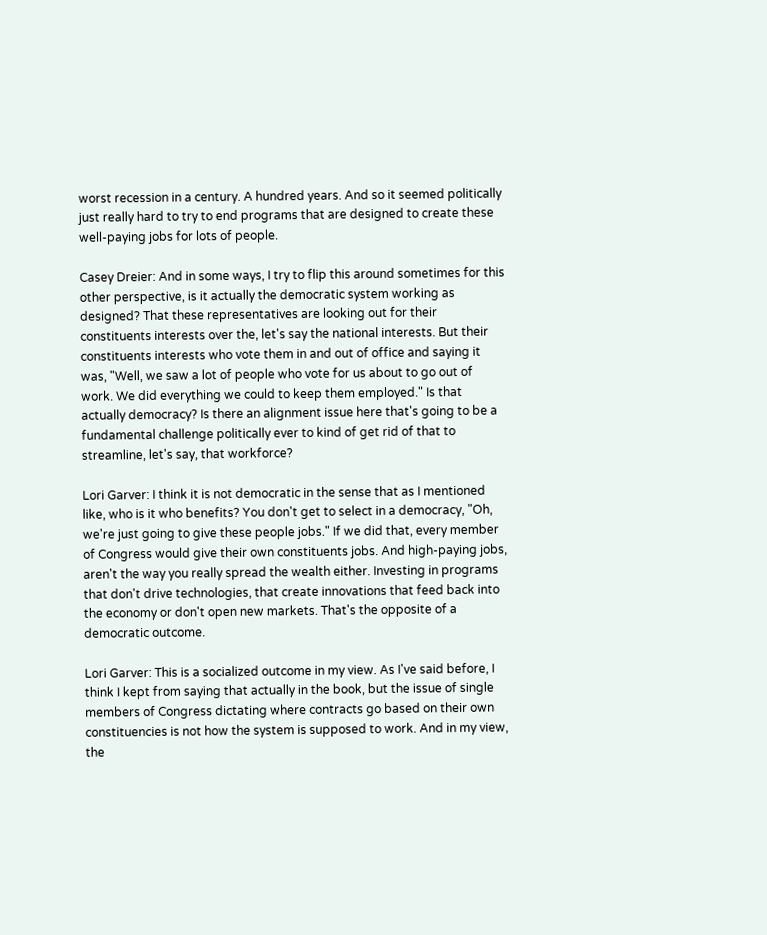worst recession in a century. A hundred years. And so it seemed politically just really hard to try to end programs that are designed to create these well-paying jobs for lots of people.

Casey Dreier: And in some ways, I try to flip this around sometimes for this other perspective, is it actually the democratic system working as designed? That these representatives are looking out for their constituents interests over the, let's say the national interests. But their constituents interests who vote them in and out of office and saying it was, "Well, we saw a lot of people who vote for us about to go out of work. We did everything we could to keep them employed." Is that actually democracy? Is there an alignment issue here that's going to be a fundamental challenge politically ever to kind of get rid of that to streamline, let's say, that workforce?

Lori Garver: I think it is not democratic in the sense that as I mentioned like, who is it who benefits? You don't get to select in a democracy, "Oh, we're just going to give these people jobs." If we did that, every member of Congress would give their own constituents jobs. And high-paying jobs, aren't the way you really spread the wealth either. Investing in programs that don't drive technologies, that create innovations that feed back into the economy or don't open new markets. That's the opposite of a democratic outcome.

Lori Garver: This is a socialized outcome in my view. As I've said before, I think I kept from saying that actually in the book, but the issue of single members of Congress dictating where contracts go based on their own constituencies is not how the system is supposed to work. And in my view, the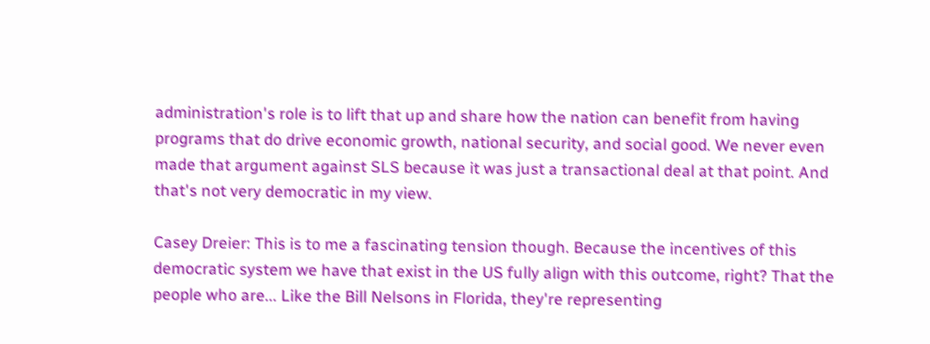administration's role is to lift that up and share how the nation can benefit from having programs that do drive economic growth, national security, and social good. We never even made that argument against SLS because it was just a transactional deal at that point. And that's not very democratic in my view.

Casey Dreier: This is to me a fascinating tension though. Because the incentives of this democratic system we have that exist in the US fully align with this outcome, right? That the people who are... Like the Bill Nelsons in Florida, they're representing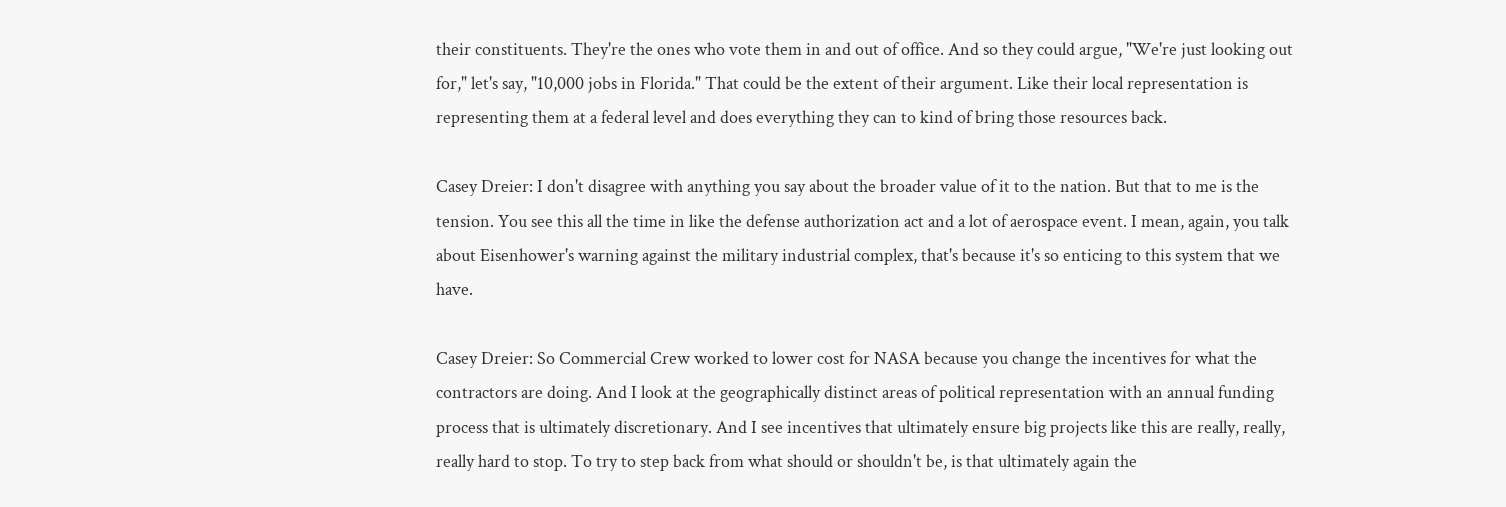their constituents. They're the ones who vote them in and out of office. And so they could argue, "We're just looking out for," let's say, "10,000 jobs in Florida." That could be the extent of their argument. Like their local representation is representing them at a federal level and does everything they can to kind of bring those resources back.

Casey Dreier: I don't disagree with anything you say about the broader value of it to the nation. But that to me is the tension. You see this all the time in like the defense authorization act and a lot of aerospace event. I mean, again, you talk about Eisenhower's warning against the military industrial complex, that's because it's so enticing to this system that we have.

Casey Dreier: So Commercial Crew worked to lower cost for NASA because you change the incentives for what the contractors are doing. And I look at the geographically distinct areas of political representation with an annual funding process that is ultimately discretionary. And I see incentives that ultimately ensure big projects like this are really, really, really hard to stop. To try to step back from what should or shouldn't be, is that ultimately again the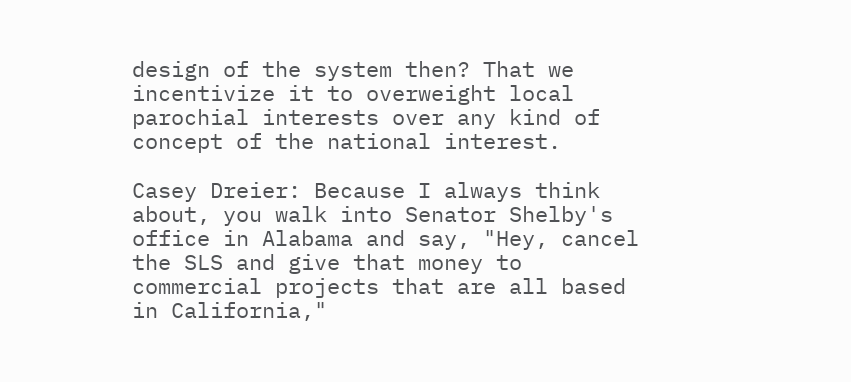design of the system then? That we incentivize it to overweight local parochial interests over any kind of concept of the national interest.

Casey Dreier: Because I always think about, you walk into Senator Shelby's office in Alabama and say, "Hey, cancel the SLS and give that money to commercial projects that are all based in California,"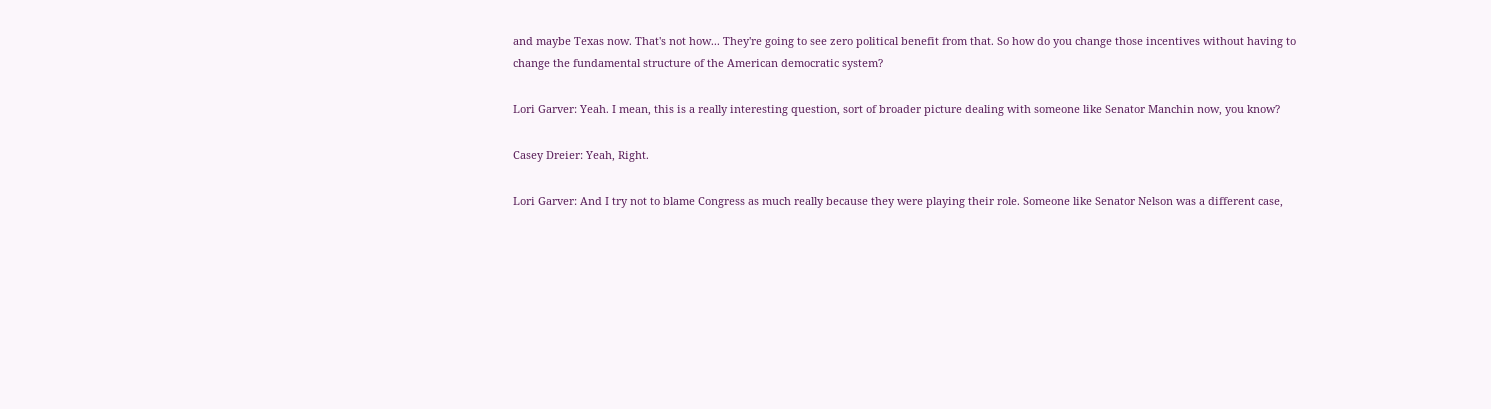and maybe Texas now. That's not how... They're going to see zero political benefit from that. So how do you change those incentives without having to change the fundamental structure of the American democratic system?

Lori Garver: Yeah. I mean, this is a really interesting question, sort of broader picture dealing with someone like Senator Manchin now, you know?

Casey Dreier: Yeah, Right.

Lori Garver: And I try not to blame Congress as much really because they were playing their role. Someone like Senator Nelson was a different case,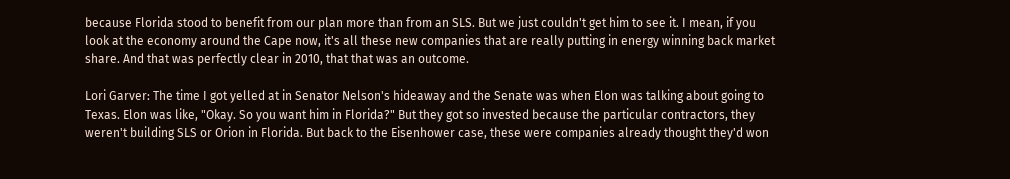because Florida stood to benefit from our plan more than from an SLS. But we just couldn't get him to see it. I mean, if you look at the economy around the Cape now, it's all these new companies that are really putting in energy winning back market share. And that was perfectly clear in 2010, that that was an outcome.

Lori Garver: The time I got yelled at in Senator Nelson's hideaway and the Senate was when Elon was talking about going to Texas. Elon was like, "Okay. So you want him in Florida?" But they got so invested because the particular contractors, they weren't building SLS or Orion in Florida. But back to the Eisenhower case, these were companies already thought they'd won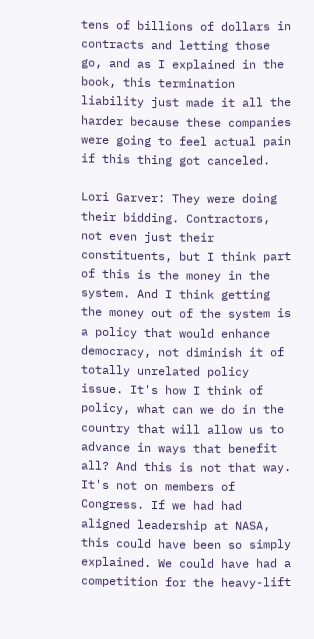tens of billions of dollars in contracts and letting those go, and as I explained in the book, this termination liability just made it all the harder because these companies were going to feel actual pain if this thing got canceled.

Lori Garver: They were doing their bidding. Contractors, not even just their constituents, but I think part of this is the money in the system. And I think getting the money out of the system is a policy that would enhance democracy, not diminish it of totally unrelated policy issue. It's how I think of policy, what can we do in the country that will allow us to advance in ways that benefit all? And this is not that way. It's not on members of Congress. If we had had aligned leadership at NASA, this could have been so simply explained. We could have had a competition for the heavy-lift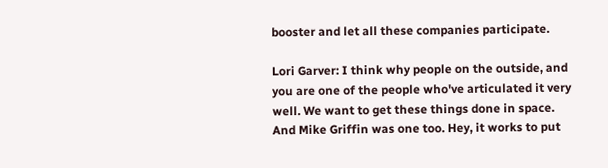booster and let all these companies participate.

Lori Garver: I think why people on the outside, and you are one of the people who've articulated it very well. We want to get these things done in space. And Mike Griffin was one too. Hey, it works to put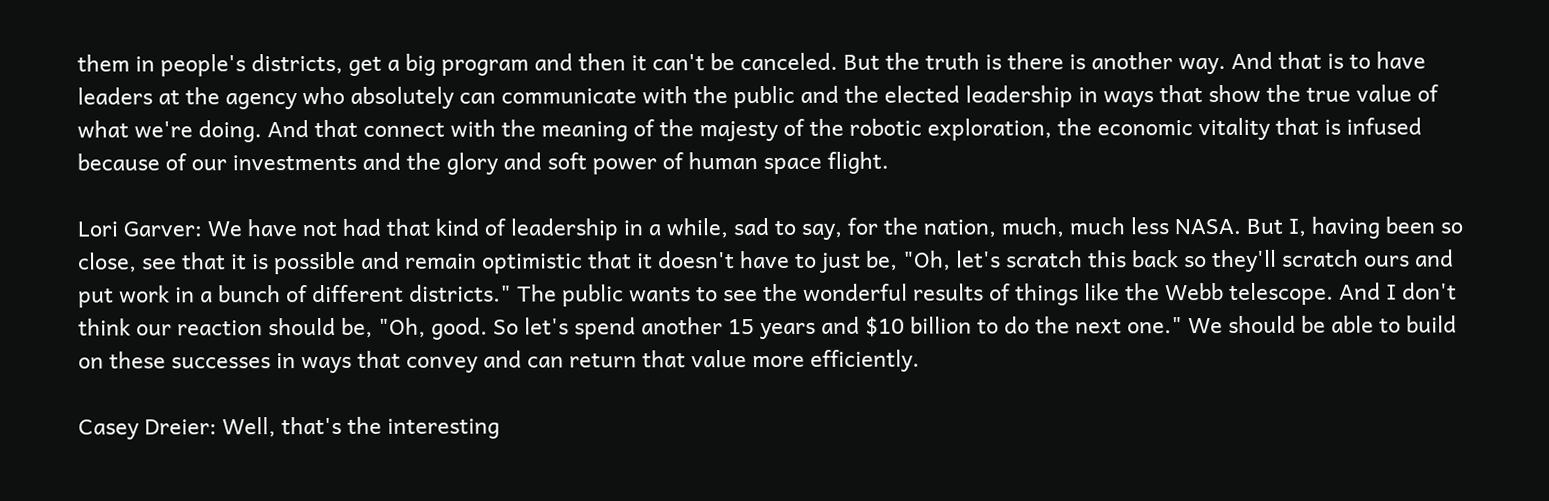them in people's districts, get a big program and then it can't be canceled. But the truth is there is another way. And that is to have leaders at the agency who absolutely can communicate with the public and the elected leadership in ways that show the true value of what we're doing. And that connect with the meaning of the majesty of the robotic exploration, the economic vitality that is infused because of our investments and the glory and soft power of human space flight.

Lori Garver: We have not had that kind of leadership in a while, sad to say, for the nation, much, much less NASA. But I, having been so close, see that it is possible and remain optimistic that it doesn't have to just be, "Oh, let's scratch this back so they'll scratch ours and put work in a bunch of different districts." The public wants to see the wonderful results of things like the Webb telescope. And I don't think our reaction should be, "Oh, good. So let's spend another 15 years and $10 billion to do the next one." We should be able to build on these successes in ways that convey and can return that value more efficiently.

Casey Dreier: Well, that's the interesting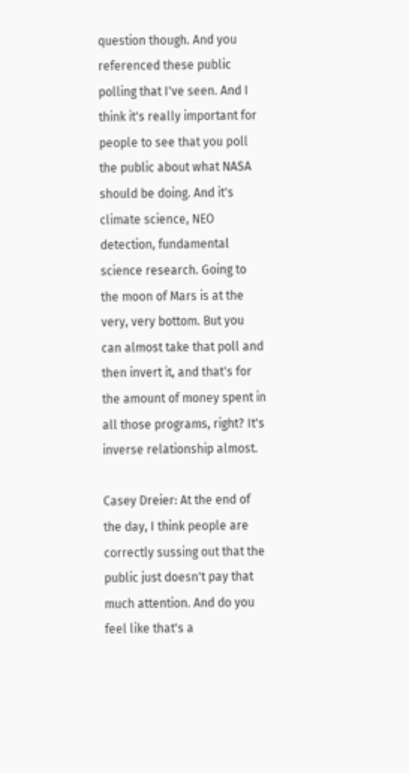question though. And you referenced these public polling that I've seen. And I think it's really important for people to see that you poll the public about what NASA should be doing. And it's climate science, NEO detection, fundamental science research. Going to the moon of Mars is at the very, very bottom. But you can almost take that poll and then invert it, and that's for the amount of money spent in all those programs, right? It's inverse relationship almost.

Casey Dreier: At the end of the day, I think people are correctly sussing out that the public just doesn't pay that much attention. And do you feel like that's a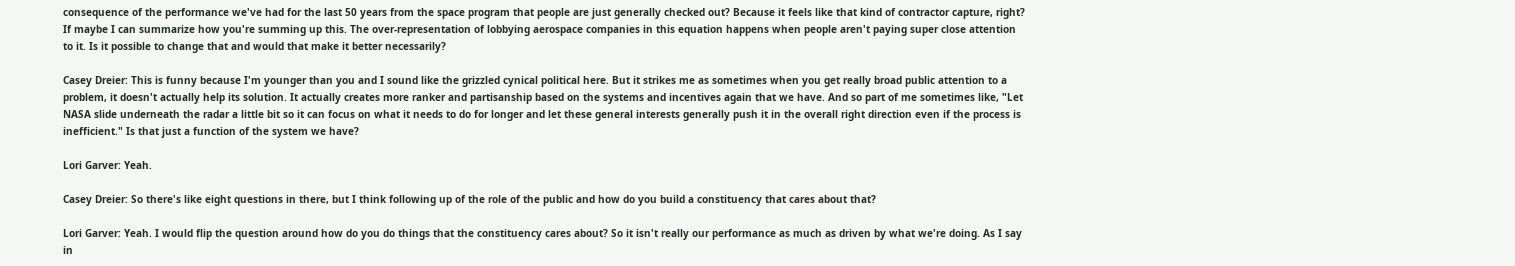consequence of the performance we've had for the last 50 years from the space program that people are just generally checked out? Because it feels like that kind of contractor capture, right? If maybe I can summarize how you're summing up this. The over-representation of lobbying aerospace companies in this equation happens when people aren't paying super close attention to it. Is it possible to change that and would that make it better necessarily?

Casey Dreier: This is funny because I'm younger than you and I sound like the grizzled cynical political here. But it strikes me as sometimes when you get really broad public attention to a problem, it doesn't actually help its solution. It actually creates more ranker and partisanship based on the systems and incentives again that we have. And so part of me sometimes like, "Let NASA slide underneath the radar a little bit so it can focus on what it needs to do for longer and let these general interests generally push it in the overall right direction even if the process is inefficient." Is that just a function of the system we have?

Lori Garver: Yeah.

Casey Dreier: So there's like eight questions in there, but I think following up of the role of the public and how do you build a constituency that cares about that?

Lori Garver: Yeah. I would flip the question around how do you do things that the constituency cares about? So it isn't really our performance as much as driven by what we're doing. As I say in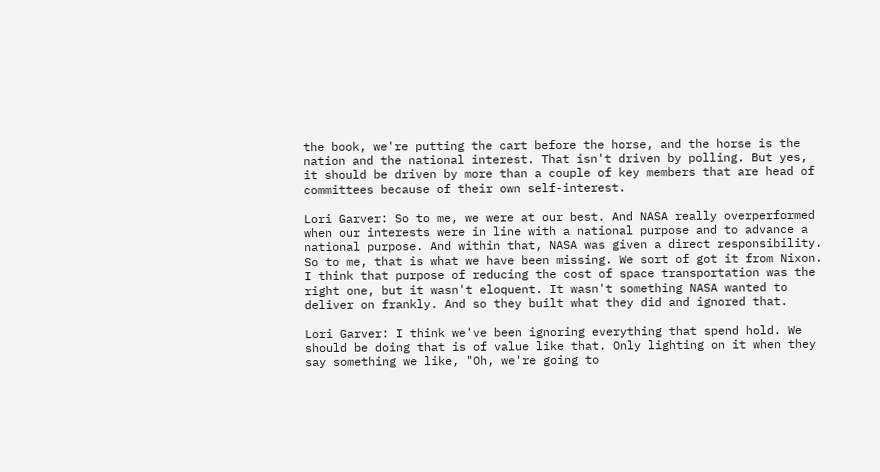the book, we're putting the cart before the horse, and the horse is the nation and the national interest. That isn't driven by polling. But yes, it should be driven by more than a couple of key members that are head of committees because of their own self-interest.

Lori Garver: So to me, we were at our best. And NASA really overperformed when our interests were in line with a national purpose and to advance a national purpose. And within that, NASA was given a direct responsibility. So to me, that is what we have been missing. We sort of got it from Nixon. I think that purpose of reducing the cost of space transportation was the right one, but it wasn't eloquent. It wasn't something NASA wanted to deliver on frankly. And so they built what they did and ignored that.

Lori Garver: I think we've been ignoring everything that spend hold. We should be doing that is of value like that. Only lighting on it when they say something we like, "Oh, we're going to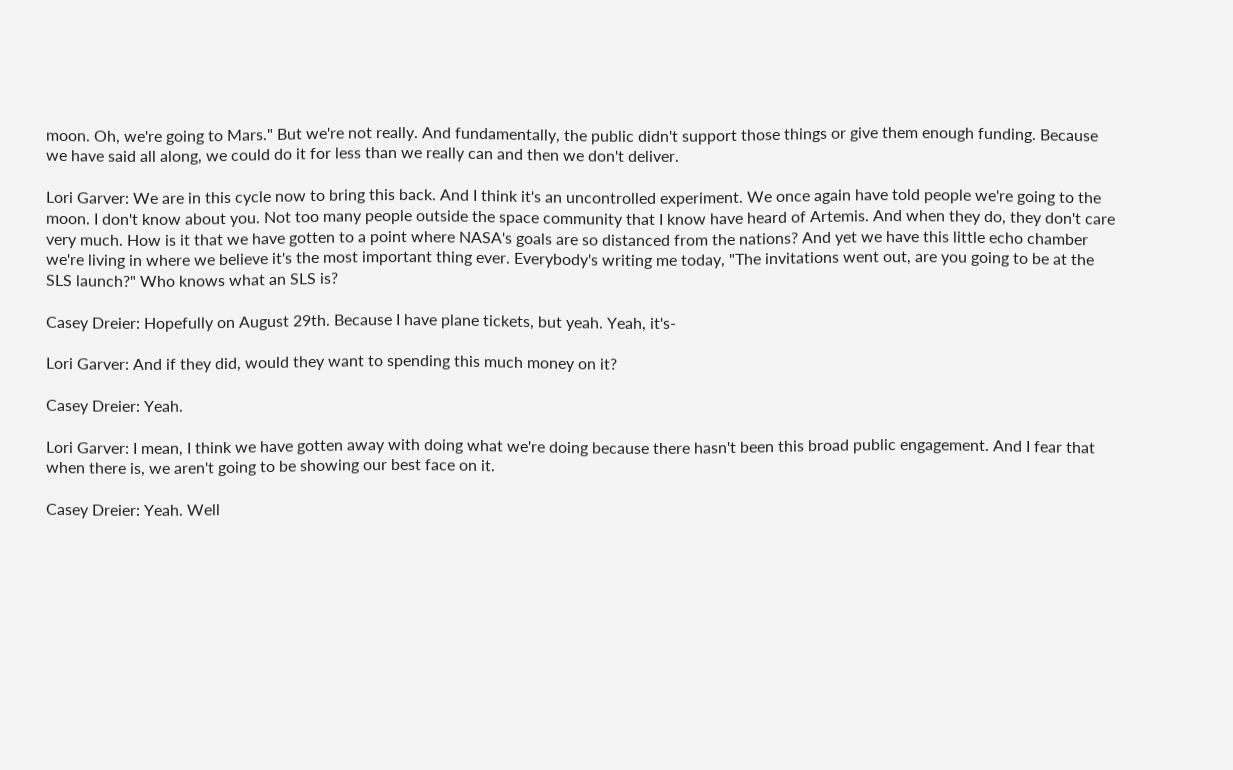moon. Oh, we're going to Mars." But we're not really. And fundamentally, the public didn't support those things or give them enough funding. Because we have said all along, we could do it for less than we really can and then we don't deliver.

Lori Garver: We are in this cycle now to bring this back. And I think it's an uncontrolled experiment. We once again have told people we're going to the moon. I don't know about you. Not too many people outside the space community that I know have heard of Artemis. And when they do, they don't care very much. How is it that we have gotten to a point where NASA's goals are so distanced from the nations? And yet we have this little echo chamber we're living in where we believe it's the most important thing ever. Everybody's writing me today, "The invitations went out, are you going to be at the SLS launch?" Who knows what an SLS is?

Casey Dreier: Hopefully on August 29th. Because I have plane tickets, but yeah. Yeah, it's-

Lori Garver: And if they did, would they want to spending this much money on it?

Casey Dreier: Yeah.

Lori Garver: I mean, I think we have gotten away with doing what we're doing because there hasn't been this broad public engagement. And I fear that when there is, we aren't going to be showing our best face on it.

Casey Dreier: Yeah. Well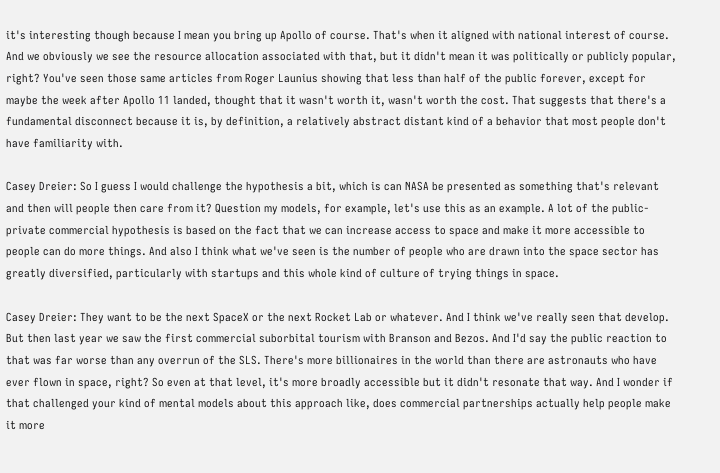it's interesting though because I mean you bring up Apollo of course. That's when it aligned with national interest of course. And we obviously we see the resource allocation associated with that, but it didn't mean it was politically or publicly popular, right? You've seen those same articles from Roger Launius showing that less than half of the public forever, except for maybe the week after Apollo 11 landed, thought that it wasn't worth it, wasn't worth the cost. That suggests that there's a fundamental disconnect because it is, by definition, a relatively abstract distant kind of a behavior that most people don't have familiarity with.

Casey Dreier: So I guess I would challenge the hypothesis a bit, which is can NASA be presented as something that's relevant and then will people then care from it? Question my models, for example, let's use this as an example. A lot of the public-private commercial hypothesis is based on the fact that we can increase access to space and make it more accessible to people can do more things. And also I think what we've seen is the number of people who are drawn into the space sector has greatly diversified, particularly with startups and this whole kind of culture of trying things in space.

Casey Dreier: They want to be the next SpaceX or the next Rocket Lab or whatever. And I think we've really seen that develop. But then last year we saw the first commercial suborbital tourism with Branson and Bezos. And I'd say the public reaction to that was far worse than any overrun of the SLS. There's more billionaires in the world than there are astronauts who have ever flown in space, right? So even at that level, it's more broadly accessible but it didn't resonate that way. And I wonder if that challenged your kind of mental models about this approach like, does commercial partnerships actually help people make it more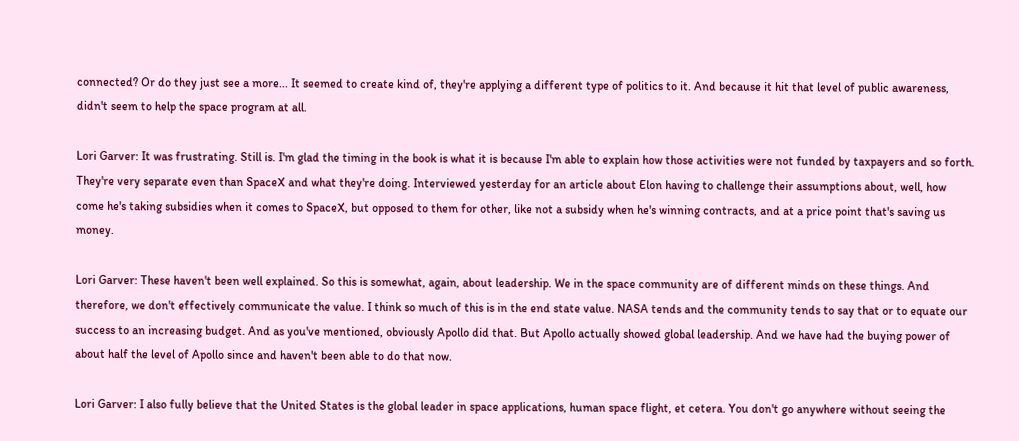connected? Or do they just see a more... It seemed to create kind of, they're applying a different type of politics to it. And because it hit that level of public awareness, didn't seem to help the space program at all.

Lori Garver: It was frustrating. Still is. I'm glad the timing in the book is what it is because I'm able to explain how those activities were not funded by taxpayers and so forth. They're very separate even than SpaceX and what they're doing. Interviewed yesterday for an article about Elon having to challenge their assumptions about, well, how come he's taking subsidies when it comes to SpaceX, but opposed to them for other, like not a subsidy when he's winning contracts, and at a price point that's saving us money.

Lori Garver: These haven't been well explained. So this is somewhat, again, about leadership. We in the space community are of different minds on these things. And therefore, we don't effectively communicate the value. I think so much of this is in the end state value. NASA tends and the community tends to say that or to equate our success to an increasing budget. And as you've mentioned, obviously Apollo did that. But Apollo actually showed global leadership. And we have had the buying power of about half the level of Apollo since and haven't been able to do that now.

Lori Garver: I also fully believe that the United States is the global leader in space applications, human space flight, et cetera. You don't go anywhere without seeing the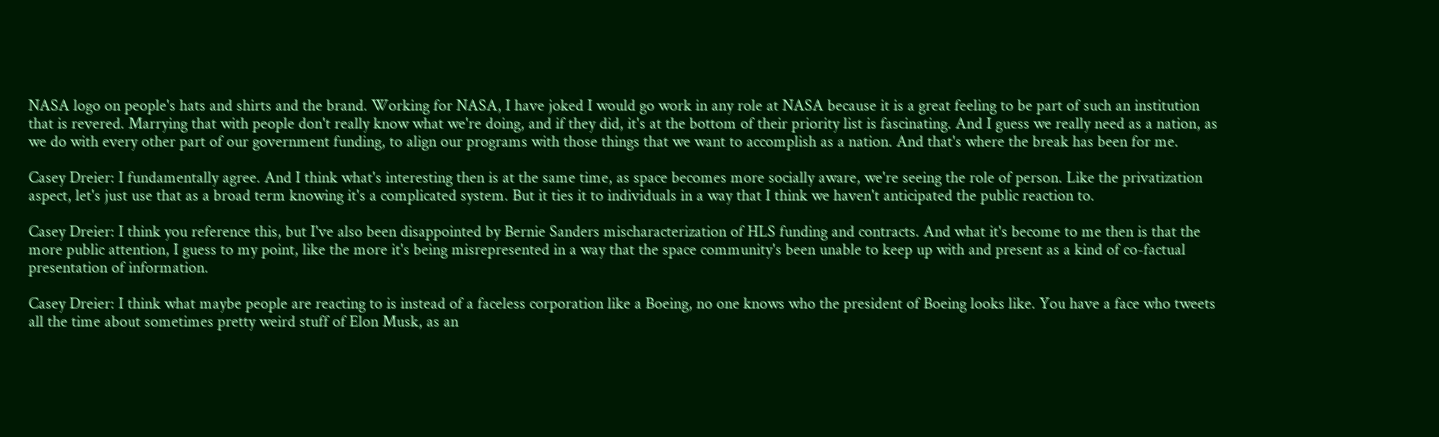NASA logo on people's hats and shirts and the brand. Working for NASA, I have joked I would go work in any role at NASA because it is a great feeling to be part of such an institution that is revered. Marrying that with people don't really know what we're doing, and if they did, it's at the bottom of their priority list is fascinating. And I guess we really need as a nation, as we do with every other part of our government funding, to align our programs with those things that we want to accomplish as a nation. And that's where the break has been for me.

Casey Dreier: I fundamentally agree. And I think what's interesting then is at the same time, as space becomes more socially aware, we're seeing the role of person. Like the privatization aspect, let's just use that as a broad term knowing it's a complicated system. But it ties it to individuals in a way that I think we haven't anticipated the public reaction to.

Casey Dreier: I think you reference this, but I've also been disappointed by Bernie Sanders mischaracterization of HLS funding and contracts. And what it's become to me then is that the more public attention, I guess to my point, like the more it's being misrepresented in a way that the space community's been unable to keep up with and present as a kind of co-factual presentation of information.

Casey Dreier: I think what maybe people are reacting to is instead of a faceless corporation like a Boeing, no one knows who the president of Boeing looks like. You have a face who tweets all the time about sometimes pretty weird stuff of Elon Musk, as an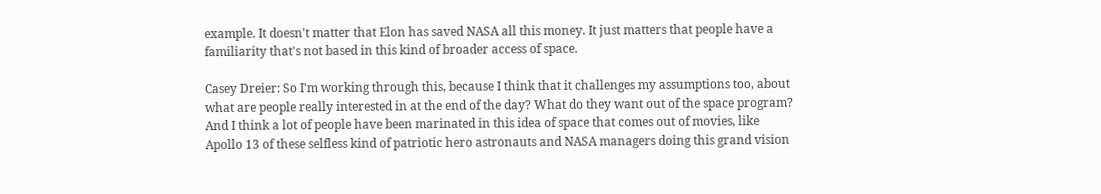example. It doesn't matter that Elon has saved NASA all this money. It just matters that people have a familiarity that's not based in this kind of broader access of space.

Casey Dreier: So I'm working through this, because I think that it challenges my assumptions too, about what are people really interested in at the end of the day? What do they want out of the space program? And I think a lot of people have been marinated in this idea of space that comes out of movies, like Apollo 13 of these selfless kind of patriotic hero astronauts and NASA managers doing this grand vision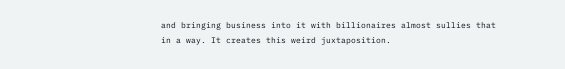and bringing business into it with billionaires almost sullies that in a way. It creates this weird juxtaposition.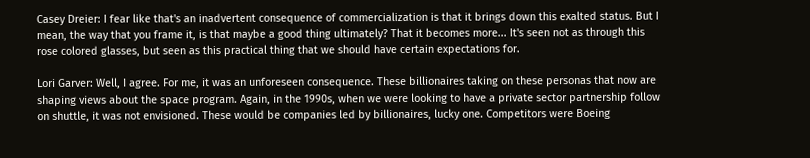Casey Dreier: I fear like that's an inadvertent consequence of commercialization is that it brings down this exalted status. But I mean, the way that you frame it, is that maybe a good thing ultimately? That it becomes more... It's seen not as through this rose colored glasses, but seen as this practical thing that we should have certain expectations for.

Lori Garver: Well, I agree. For me, it was an unforeseen consequence. These billionaires taking on these personas that now are shaping views about the space program. Again, in the 1990s, when we were looking to have a private sector partnership follow on shuttle, it was not envisioned. These would be companies led by billionaires, lucky one. Competitors were Boeing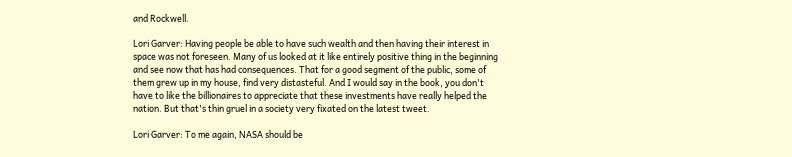and Rockwell.

Lori Garver: Having people be able to have such wealth and then having their interest in space was not foreseen. Many of us looked at it like entirely positive thing in the beginning and see now that has had consequences. That for a good segment of the public, some of them grew up in my house, find very distasteful. And I would say in the book, you don't have to like the billionaires to appreciate that these investments have really helped the nation. But that's thin gruel in a society very fixated on the latest tweet.

Lori Garver: To me again, NASA should be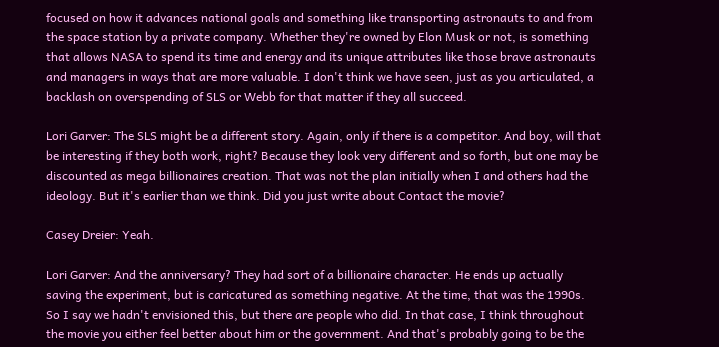focused on how it advances national goals and something like transporting astronauts to and from the space station by a private company. Whether they're owned by Elon Musk or not, is something that allows NASA to spend its time and energy and its unique attributes like those brave astronauts and managers in ways that are more valuable. I don't think we have seen, just as you articulated, a backlash on overspending of SLS or Webb for that matter if they all succeed.

Lori Garver: The SLS might be a different story. Again, only if there is a competitor. And boy, will that be interesting if they both work, right? Because they look very different and so forth, but one may be discounted as mega billionaires creation. That was not the plan initially when I and others had the ideology. But it's earlier than we think. Did you just write about Contact the movie?

Casey Dreier: Yeah.

Lori Garver: And the anniversary? They had sort of a billionaire character. He ends up actually saving the experiment, but is caricatured as something negative. At the time, that was the 1990s. So I say we hadn't envisioned this, but there are people who did. In that case, I think throughout the movie you either feel better about him or the government. And that's probably going to be the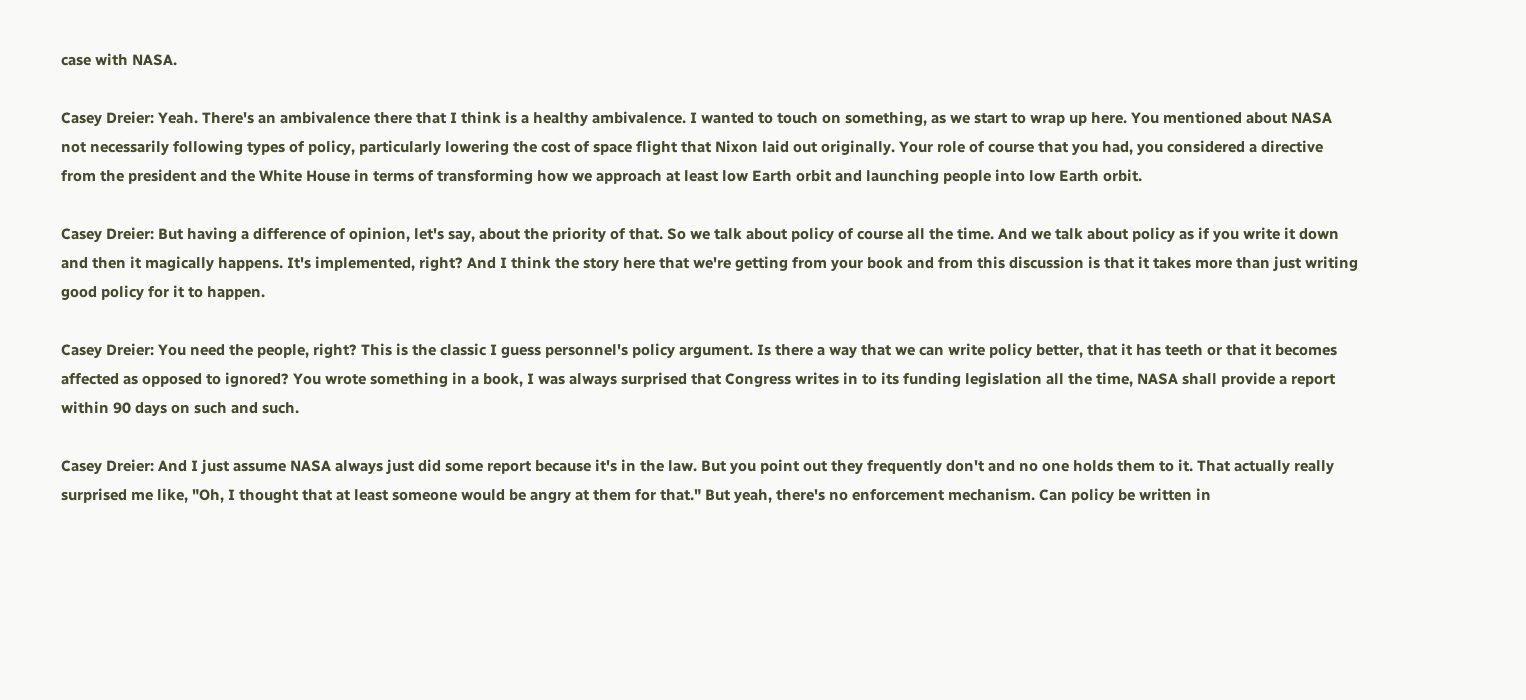case with NASA.

Casey Dreier: Yeah. There's an ambivalence there that I think is a healthy ambivalence. I wanted to touch on something, as we start to wrap up here. You mentioned about NASA not necessarily following types of policy, particularly lowering the cost of space flight that Nixon laid out originally. Your role of course that you had, you considered a directive from the president and the White House in terms of transforming how we approach at least low Earth orbit and launching people into low Earth orbit.

Casey Dreier: But having a difference of opinion, let's say, about the priority of that. So we talk about policy of course all the time. And we talk about policy as if you write it down and then it magically happens. It's implemented, right? And I think the story here that we're getting from your book and from this discussion is that it takes more than just writing good policy for it to happen.

Casey Dreier: You need the people, right? This is the classic I guess personnel's policy argument. Is there a way that we can write policy better, that it has teeth or that it becomes affected as opposed to ignored? You wrote something in a book, I was always surprised that Congress writes in to its funding legislation all the time, NASA shall provide a report within 90 days on such and such.

Casey Dreier: And I just assume NASA always just did some report because it's in the law. But you point out they frequently don't and no one holds them to it. That actually really surprised me like, "Oh, I thought that at least someone would be angry at them for that." But yeah, there's no enforcement mechanism. Can policy be written in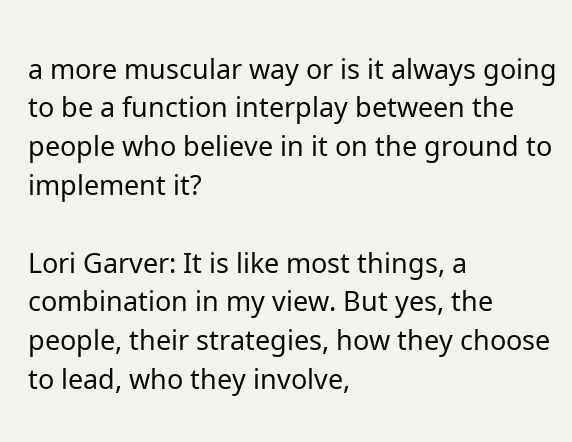a more muscular way or is it always going to be a function interplay between the people who believe in it on the ground to implement it?

Lori Garver: It is like most things, a combination in my view. But yes, the people, their strategies, how they choose to lead, who they involve,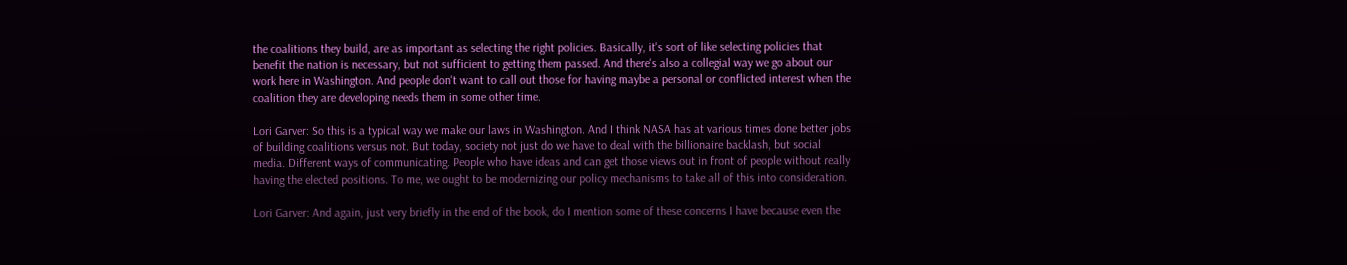the coalitions they build, are as important as selecting the right policies. Basically, it's sort of like selecting policies that benefit the nation is necessary, but not sufficient to getting them passed. And there's also a collegial way we go about our work here in Washington. And people don't want to call out those for having maybe a personal or conflicted interest when the coalition they are developing needs them in some other time.

Lori Garver: So this is a typical way we make our laws in Washington. And I think NASA has at various times done better jobs of building coalitions versus not. But today, society not just do we have to deal with the billionaire backlash, but social media. Different ways of communicating. People who have ideas and can get those views out in front of people without really having the elected positions. To me, we ought to be modernizing our policy mechanisms to take all of this into consideration.

Lori Garver: And again, just very briefly in the end of the book, do I mention some of these concerns I have because even the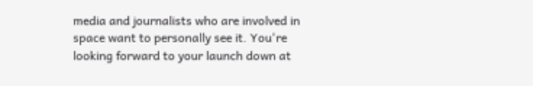media and journalists who are involved in space want to personally see it. You're looking forward to your launch down at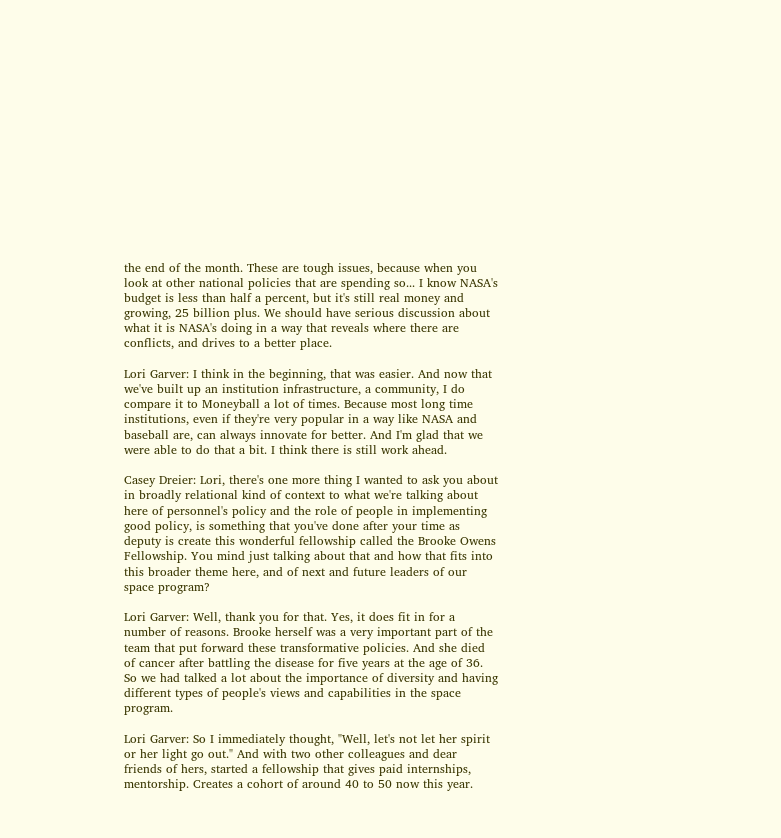the end of the month. These are tough issues, because when you look at other national policies that are spending so... I know NASA's budget is less than half a percent, but it's still real money and growing, 25 billion plus. We should have serious discussion about what it is NASA's doing in a way that reveals where there are conflicts, and drives to a better place.

Lori Garver: I think in the beginning, that was easier. And now that we've built up an institution infrastructure, a community, I do compare it to Moneyball a lot of times. Because most long time institutions, even if they're very popular in a way like NASA and baseball are, can always innovate for better. And I'm glad that we were able to do that a bit. I think there is still work ahead.

Casey Dreier: Lori, there's one more thing I wanted to ask you about in broadly relational kind of context to what we're talking about here of personnel's policy and the role of people in implementing good policy, is something that you've done after your time as deputy is create this wonderful fellowship called the Brooke Owens Fellowship. You mind just talking about that and how that fits into this broader theme here, and of next and future leaders of our space program?

Lori Garver: Well, thank you for that. Yes, it does fit in for a number of reasons. Brooke herself was a very important part of the team that put forward these transformative policies. And she died of cancer after battling the disease for five years at the age of 36. So we had talked a lot about the importance of diversity and having different types of people's views and capabilities in the space program.

Lori Garver: So I immediately thought, "Well, let's not let her spirit or her light go out." And with two other colleagues and dear friends of hers, started a fellowship that gives paid internships, mentorship. Creates a cohort of around 40 to 50 now this year.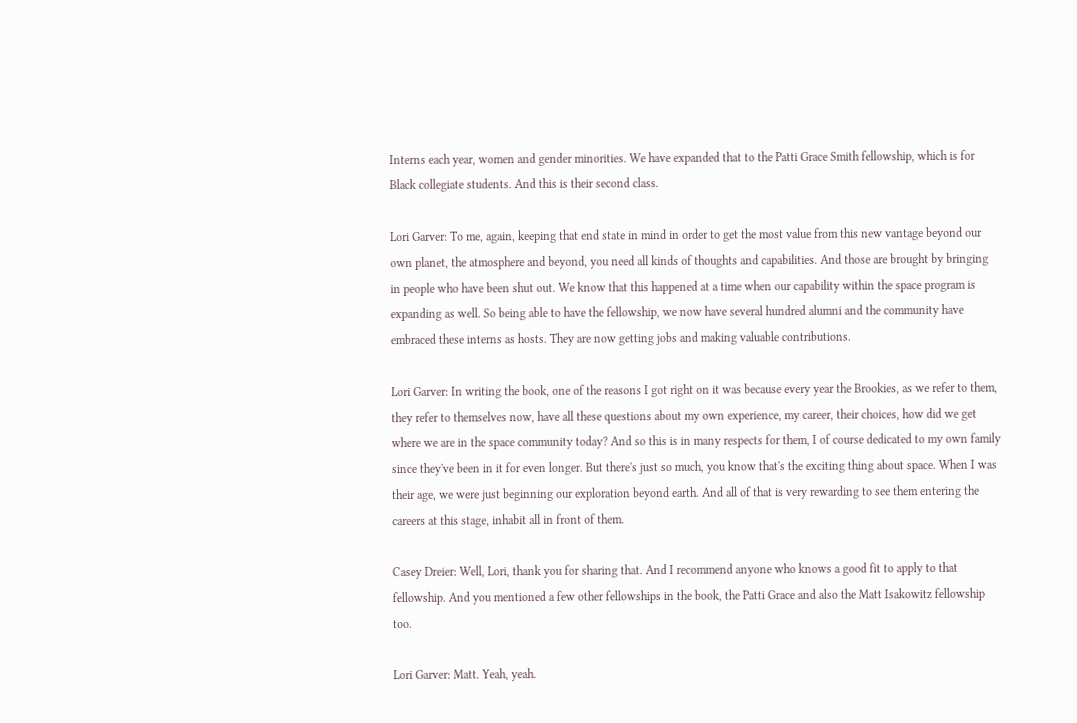Interns each year, women and gender minorities. We have expanded that to the Patti Grace Smith fellowship, which is for Black collegiate students. And this is their second class.

Lori Garver: To me, again, keeping that end state in mind in order to get the most value from this new vantage beyond our own planet, the atmosphere and beyond, you need all kinds of thoughts and capabilities. And those are brought by bringing in people who have been shut out. We know that this happened at a time when our capability within the space program is expanding as well. So being able to have the fellowship, we now have several hundred alumni and the community have embraced these interns as hosts. They are now getting jobs and making valuable contributions.

Lori Garver: In writing the book, one of the reasons I got right on it was because every year the Brookies, as we refer to them, they refer to themselves now, have all these questions about my own experience, my career, their choices, how did we get where we are in the space community today? And so this is in many respects for them, I of course dedicated to my own family since they've been in it for even longer. But there's just so much, you know that's the exciting thing about space. When I was their age, we were just beginning our exploration beyond earth. And all of that is very rewarding to see them entering the careers at this stage, inhabit all in front of them.

Casey Dreier: Well, Lori, thank you for sharing that. And I recommend anyone who knows a good fit to apply to that fellowship. And you mentioned a few other fellowships in the book, the Patti Grace and also the Matt Isakowitz fellowship too.

Lori Garver: Matt. Yeah, yeah.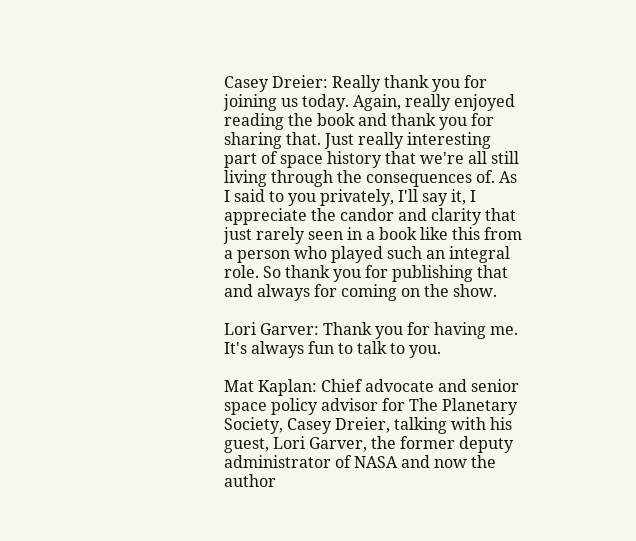Casey Dreier: Really thank you for joining us today. Again, really enjoyed reading the book and thank you for sharing that. Just really interesting part of space history that we're all still living through the consequences of. As I said to you privately, I'll say it, I appreciate the candor and clarity that just rarely seen in a book like this from a person who played such an integral role. So thank you for publishing that and always for coming on the show.

Lori Garver: Thank you for having me. It's always fun to talk to you.

Mat Kaplan: Chief advocate and senior space policy advisor for The Planetary Society, Casey Dreier, talking with his guest, Lori Garver, the former deputy administrator of NASA and now the author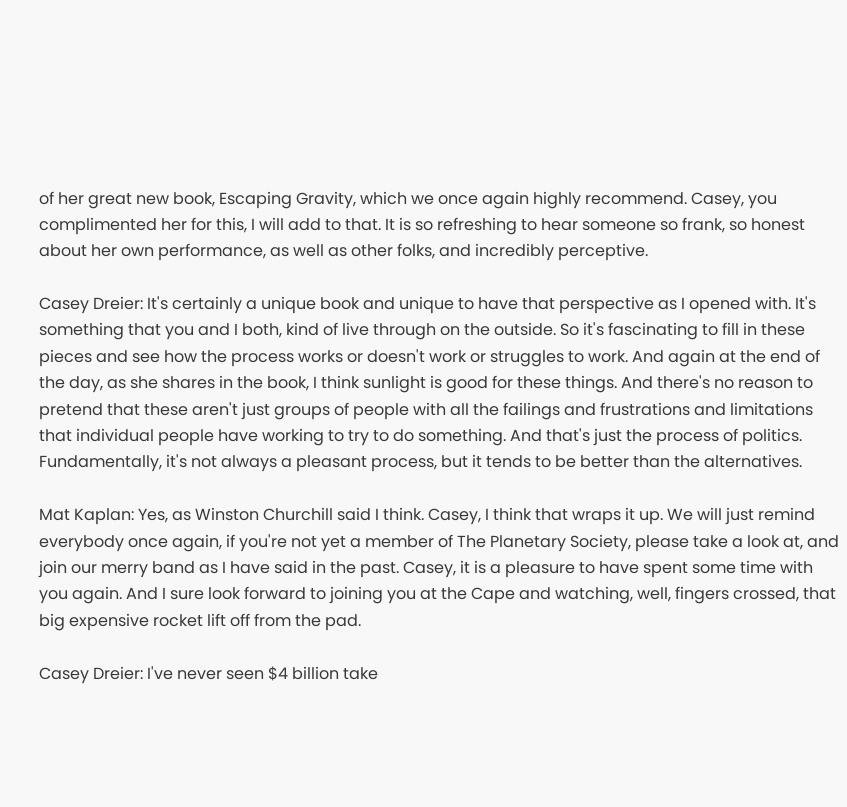of her great new book, Escaping Gravity, which we once again highly recommend. Casey, you complimented her for this, I will add to that. It is so refreshing to hear someone so frank, so honest about her own performance, as well as other folks, and incredibly perceptive.

Casey Dreier: It's certainly a unique book and unique to have that perspective as I opened with. It's something that you and I both, kind of live through on the outside. So it's fascinating to fill in these pieces and see how the process works or doesn't work or struggles to work. And again at the end of the day, as she shares in the book, I think sunlight is good for these things. And there's no reason to pretend that these aren't just groups of people with all the failings and frustrations and limitations that individual people have working to try to do something. And that's just the process of politics. Fundamentally, it's not always a pleasant process, but it tends to be better than the alternatives.

Mat Kaplan: Yes, as Winston Churchill said I think. Casey, I think that wraps it up. We will just remind everybody once again, if you're not yet a member of The Planetary Society, please take a look at, and join our merry band as I have said in the past. Casey, it is a pleasure to have spent some time with you again. And I sure look forward to joining you at the Cape and watching, well, fingers crossed, that big expensive rocket lift off from the pad.

Casey Dreier: I've never seen $4 billion take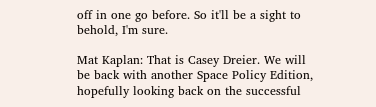off in one go before. So it'll be a sight to behold, I'm sure.

Mat Kaplan: That is Casey Dreier. We will be back with another Space Policy Edition, hopefully looking back on the successful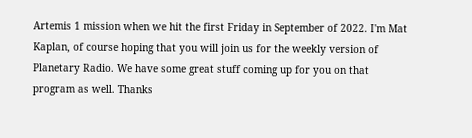Artemis 1 mission when we hit the first Friday in September of 2022. I'm Mat Kaplan, of course hoping that you will join us for the weekly version of Planetary Radio. We have some great stuff coming up for you on that program as well. Thanks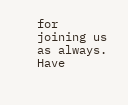for joining us as always. Have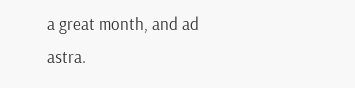a great month, and ad astra.